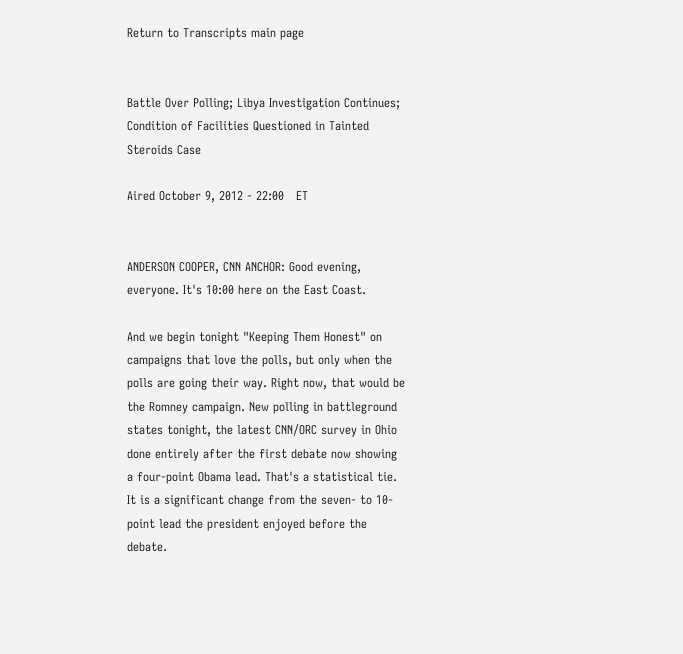Return to Transcripts main page


Battle Over Polling; Libya Investigation Continues; Condition of Facilities Questioned in Tainted Steroids Case

Aired October 9, 2012 - 22:00   ET


ANDERSON COOPER, CNN ANCHOR: Good evening, everyone. It's 10:00 here on the East Coast.

And we begin tonight "Keeping Them Honest" on campaigns that love the polls, but only when the polls are going their way. Right now, that would be the Romney campaign. New polling in battleground states tonight, the latest CNN/ORC survey in Ohio done entirely after the first debate now showing a four-point Obama lead. That's a statistical tie. It is a significant change from the seven- to 10- point lead the president enjoyed before the debate.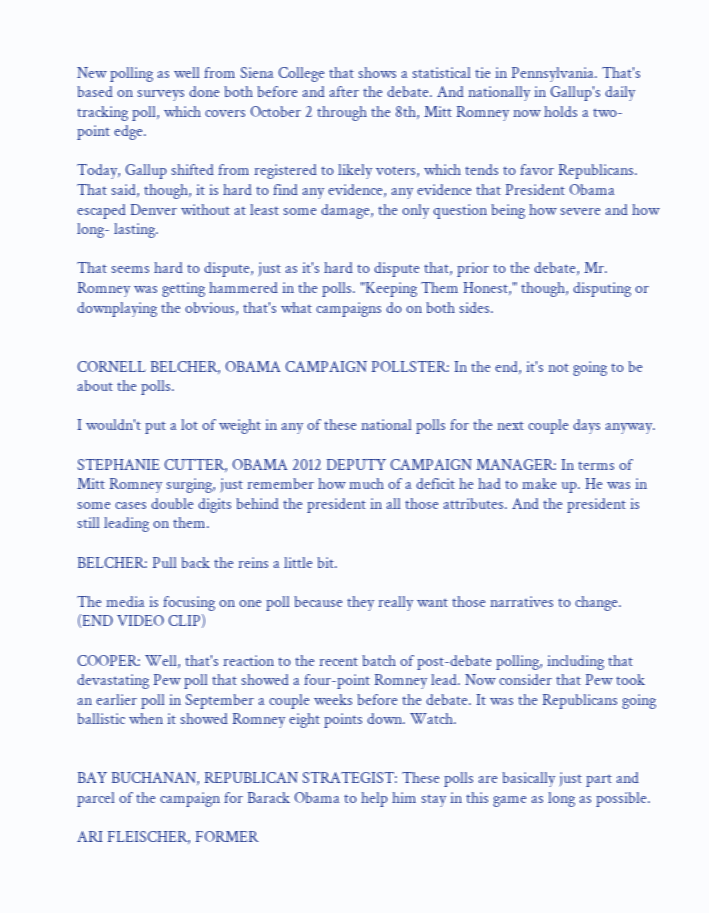New polling as well from Siena College that shows a statistical tie in Pennsylvania. That's based on surveys done both before and after the debate. And nationally in Gallup's daily tracking poll, which covers October 2 through the 8th, Mitt Romney now holds a two- point edge.

Today, Gallup shifted from registered to likely voters, which tends to favor Republicans. That said, though, it is hard to find any evidence, any evidence that President Obama escaped Denver without at least some damage, the only question being how severe and how long- lasting.

That seems hard to dispute, just as it's hard to dispute that, prior to the debate, Mr. Romney was getting hammered in the polls. "Keeping Them Honest," though, disputing or downplaying the obvious, that's what campaigns do on both sides.


CORNELL BELCHER, OBAMA CAMPAIGN POLLSTER: In the end, it's not going to be about the polls.

I wouldn't put a lot of weight in any of these national polls for the next couple days anyway.

STEPHANIE CUTTER, OBAMA 2012 DEPUTY CAMPAIGN MANAGER: In terms of Mitt Romney surging, just remember how much of a deficit he had to make up. He was in some cases double digits behind the president in all those attributes. And the president is still leading on them.

BELCHER: Pull back the reins a little bit.

The media is focusing on one poll because they really want those narratives to change. (END VIDEO CLIP)

COOPER: Well, that's reaction to the recent batch of post-debate polling, including that devastating Pew poll that showed a four-point Romney lead. Now consider that Pew took an earlier poll in September a couple weeks before the debate. It was the Republicans going ballistic when it showed Romney eight points down. Watch.


BAY BUCHANAN, REPUBLICAN STRATEGIST: These polls are basically just part and parcel of the campaign for Barack Obama to help him stay in this game as long as possible.

ARI FLEISCHER, FORMER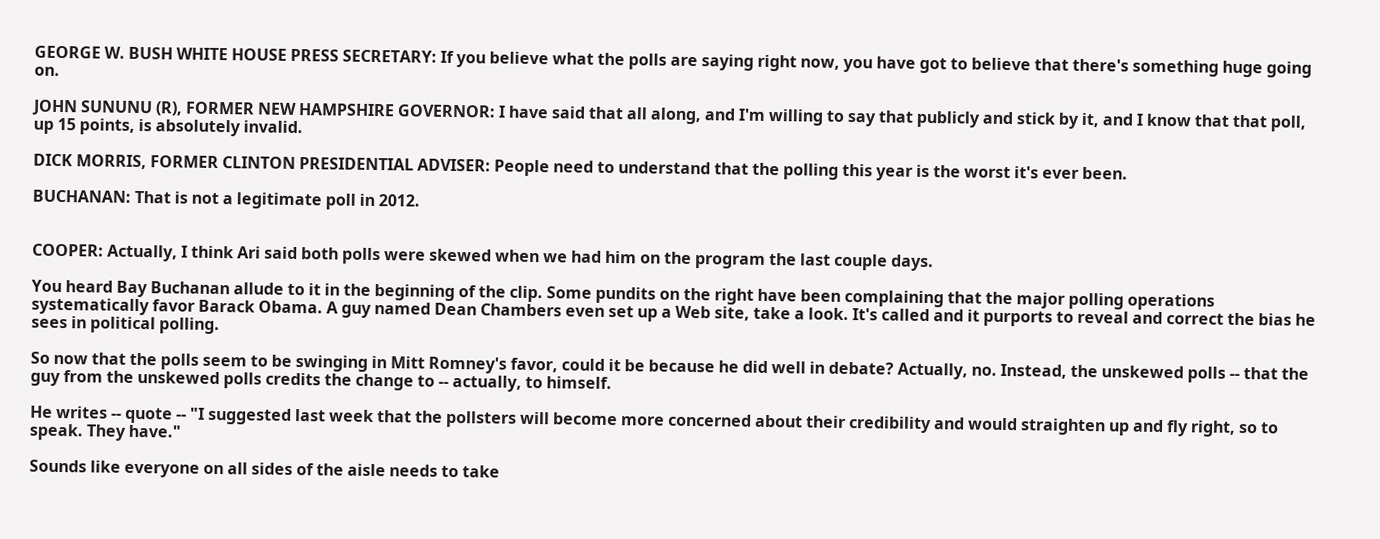GEORGE W. BUSH WHITE HOUSE PRESS SECRETARY: If you believe what the polls are saying right now, you have got to believe that there's something huge going on.

JOHN SUNUNU (R), FORMER NEW HAMPSHIRE GOVERNOR: I have said that all along, and I'm willing to say that publicly and stick by it, and I know that that poll, up 15 points, is absolutely invalid.

DICK MORRIS, FORMER CLINTON PRESIDENTIAL ADVISER: People need to understand that the polling this year is the worst it's ever been.

BUCHANAN: That is not a legitimate poll in 2012.


COOPER: Actually, I think Ari said both polls were skewed when we had him on the program the last couple days.

You heard Bay Buchanan allude to it in the beginning of the clip. Some pundits on the right have been complaining that the major polling operations systematically favor Barack Obama. A guy named Dean Chambers even set up a Web site, take a look. It's called and it purports to reveal and correct the bias he sees in political polling.

So now that the polls seem to be swinging in Mitt Romney's favor, could it be because he did well in debate? Actually, no. Instead, the unskewed polls -- that the guy from the unskewed polls credits the change to -- actually, to himself.

He writes -- quote -- "I suggested last week that the pollsters will become more concerned about their credibility and would straighten up and fly right, so to speak. They have."

Sounds like everyone on all sides of the aisle needs to take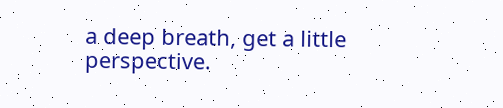a deep breath, get a little perspective.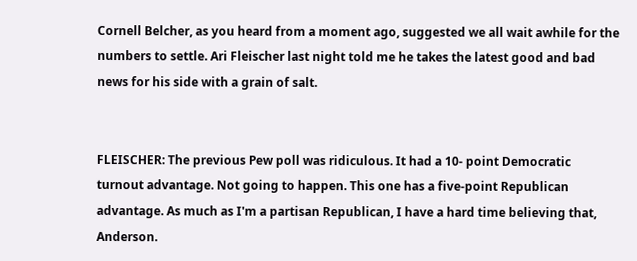Cornell Belcher, as you heard from a moment ago, suggested we all wait awhile for the numbers to settle. Ari Fleischer last night told me he takes the latest good and bad news for his side with a grain of salt.


FLEISCHER: The previous Pew poll was ridiculous. It had a 10- point Democratic turnout advantage. Not going to happen. This one has a five-point Republican advantage. As much as I'm a partisan Republican, I have a hard time believing that, Anderson.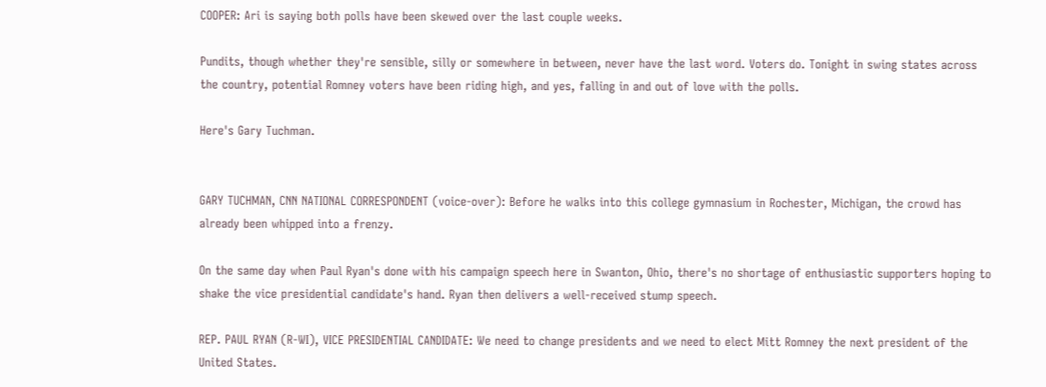COOPER: Ari is saying both polls have been skewed over the last couple weeks.

Pundits, though whether they're sensible, silly or somewhere in between, never have the last word. Voters do. Tonight in swing states across the country, potential Romney voters have been riding high, and yes, falling in and out of love with the polls.

Here's Gary Tuchman.


GARY TUCHMAN, CNN NATIONAL CORRESPONDENT (voice-over): Before he walks into this college gymnasium in Rochester, Michigan, the crowd has already been whipped into a frenzy.

On the same day when Paul Ryan's done with his campaign speech here in Swanton, Ohio, there's no shortage of enthusiastic supporters hoping to shake the vice presidential candidate's hand. Ryan then delivers a well-received stump speech.

REP. PAUL RYAN (R-WI), VICE PRESIDENTIAL CANDIDATE: We need to change presidents and we need to elect Mitt Romney the next president of the United States.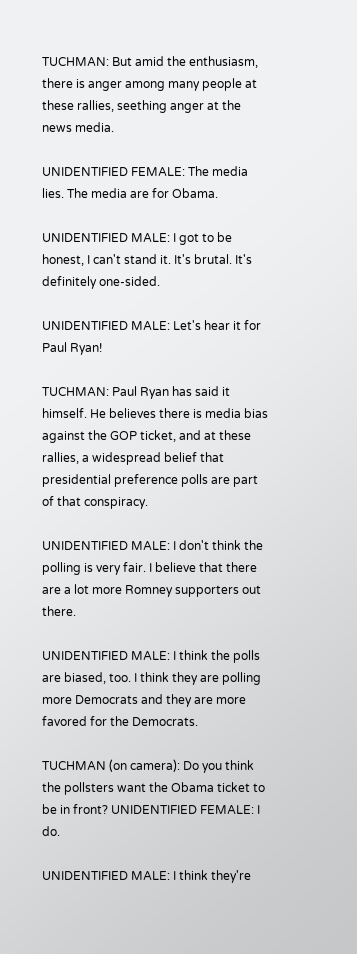TUCHMAN: But amid the enthusiasm, there is anger among many people at these rallies, seething anger at the news media.

UNIDENTIFIED FEMALE: The media lies. The media are for Obama.

UNIDENTIFIED MALE: I got to be honest, I can't stand it. It's brutal. It's definitely one-sided.

UNIDENTIFIED MALE: Let's hear it for Paul Ryan!

TUCHMAN: Paul Ryan has said it himself. He believes there is media bias against the GOP ticket, and at these rallies, a widespread belief that presidential preference polls are part of that conspiracy.

UNIDENTIFIED MALE: I don't think the polling is very fair. I believe that there are a lot more Romney supporters out there.

UNIDENTIFIED MALE: I think the polls are biased, too. I think they are polling more Democrats and they are more favored for the Democrats.

TUCHMAN (on camera): Do you think the pollsters want the Obama ticket to be in front? UNIDENTIFIED FEMALE: I do.

UNIDENTIFIED MALE: I think they're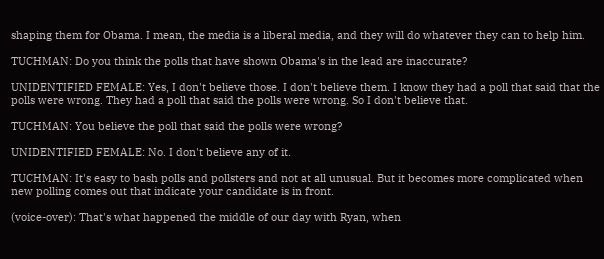shaping them for Obama. I mean, the media is a liberal media, and they will do whatever they can to help him.

TUCHMAN: Do you think the polls that have shown Obama's in the lead are inaccurate?

UNIDENTIFIED FEMALE: Yes, I don't believe those. I don't believe them. I know they had a poll that said that the polls were wrong. They had a poll that said the polls were wrong. So I don't believe that.

TUCHMAN: You believe the poll that said the polls were wrong?

UNIDENTIFIED FEMALE: No. I don't believe any of it.

TUCHMAN: It's easy to bash polls and pollsters and not at all unusual. But it becomes more complicated when new polling comes out that indicate your candidate is in front.

(voice-over): That's what happened the middle of our day with Ryan, when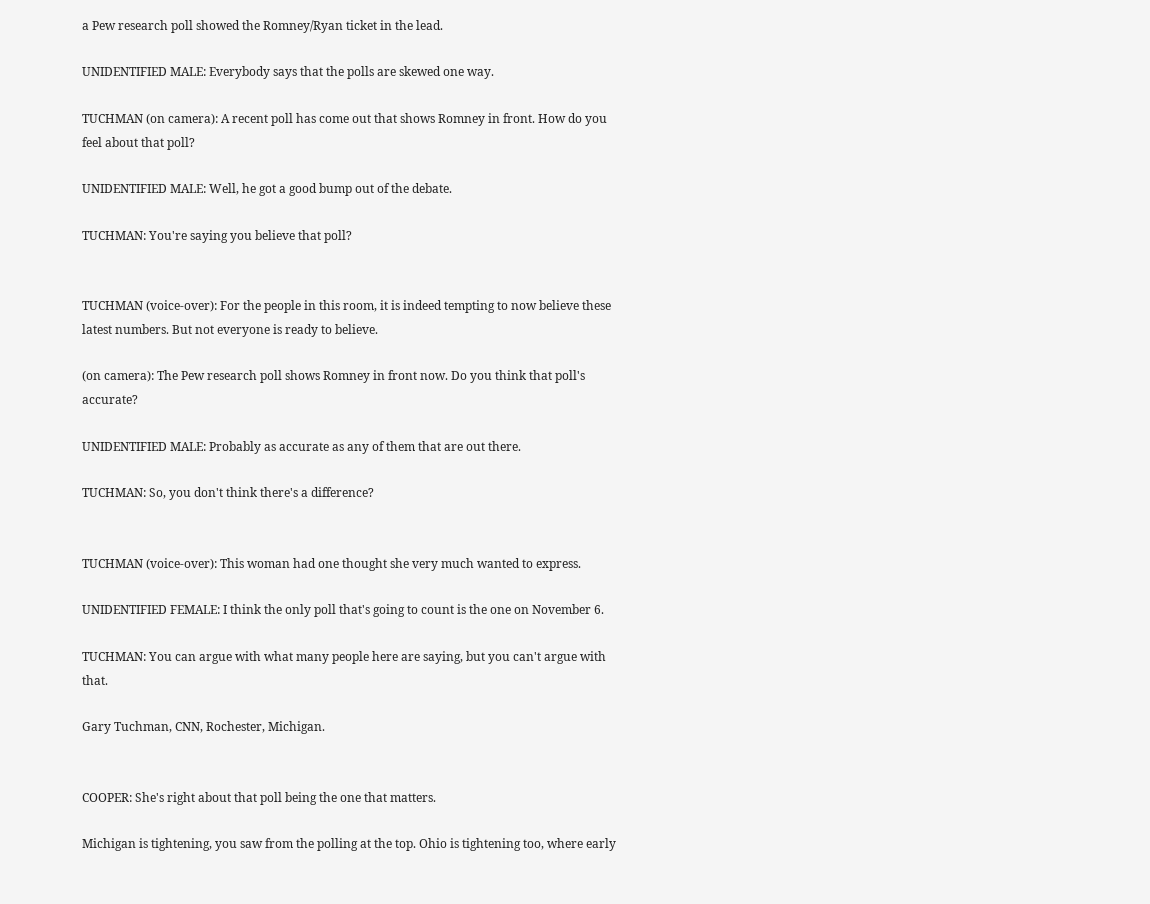a Pew research poll showed the Romney/Ryan ticket in the lead.

UNIDENTIFIED MALE: Everybody says that the polls are skewed one way.

TUCHMAN (on camera): A recent poll has come out that shows Romney in front. How do you feel about that poll?

UNIDENTIFIED MALE: Well, he got a good bump out of the debate.

TUCHMAN: You're saying you believe that poll?


TUCHMAN (voice-over): For the people in this room, it is indeed tempting to now believe these latest numbers. But not everyone is ready to believe.

(on camera): The Pew research poll shows Romney in front now. Do you think that poll's accurate?

UNIDENTIFIED MALE: Probably as accurate as any of them that are out there.

TUCHMAN: So, you don't think there's a difference?


TUCHMAN (voice-over): This woman had one thought she very much wanted to express.

UNIDENTIFIED FEMALE: I think the only poll that's going to count is the one on November 6.

TUCHMAN: You can argue with what many people here are saying, but you can't argue with that.

Gary Tuchman, CNN, Rochester, Michigan.


COOPER: She's right about that poll being the one that matters.

Michigan is tightening, you saw from the polling at the top. Ohio is tightening too, where early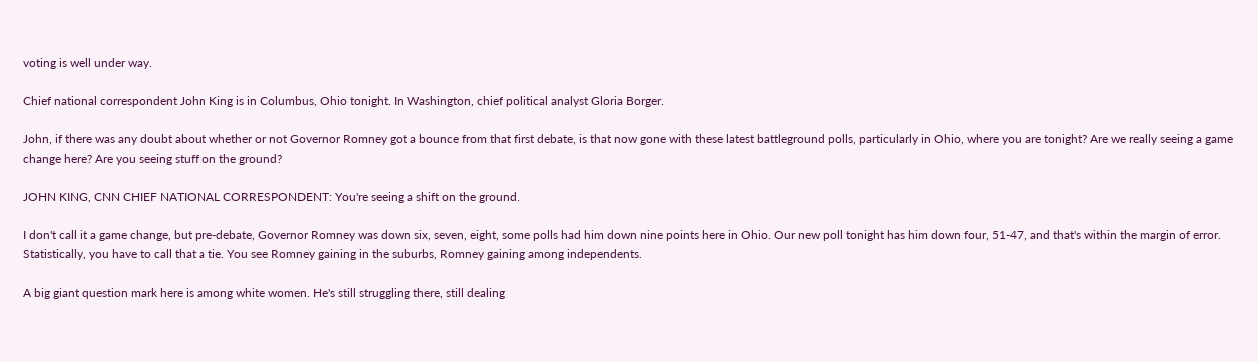voting is well under way.

Chief national correspondent John King is in Columbus, Ohio tonight. In Washington, chief political analyst Gloria Borger.

John, if there was any doubt about whether or not Governor Romney got a bounce from that first debate, is that now gone with these latest battleground polls, particularly in Ohio, where you are tonight? Are we really seeing a game change here? Are you seeing stuff on the ground?

JOHN KING, CNN CHIEF NATIONAL CORRESPONDENT: You're seeing a shift on the ground.

I don't call it a game change, but pre-debate, Governor Romney was down six, seven, eight, some polls had him down nine points here in Ohio. Our new poll tonight has him down four, 51-47, and that's within the margin of error. Statistically, you have to call that a tie. You see Romney gaining in the suburbs, Romney gaining among independents.

A big giant question mark here is among white women. He's still struggling there, still dealing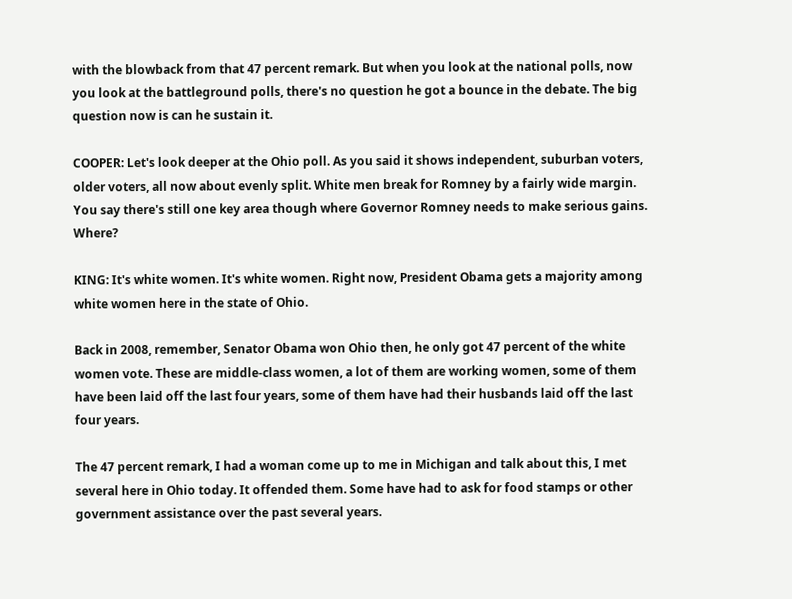with the blowback from that 47 percent remark. But when you look at the national polls, now you look at the battleground polls, there's no question he got a bounce in the debate. The big question now is can he sustain it.

COOPER: Let's look deeper at the Ohio poll. As you said it shows independent, suburban voters, older voters, all now about evenly split. White men break for Romney by a fairly wide margin. You say there's still one key area though where Governor Romney needs to make serious gains. Where?

KING: It's white women. It's white women. Right now, President Obama gets a majority among white women here in the state of Ohio.

Back in 2008, remember, Senator Obama won Ohio then, he only got 47 percent of the white women vote. These are middle-class women, a lot of them are working women, some of them have been laid off the last four years, some of them have had their husbands laid off the last four years.

The 47 percent remark, I had a woman come up to me in Michigan and talk about this, I met several here in Ohio today. It offended them. Some have had to ask for food stamps or other government assistance over the past several years.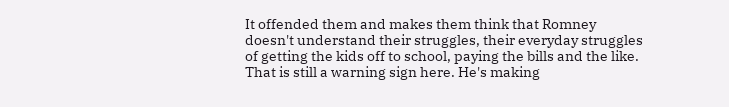It offended them and makes them think that Romney doesn't understand their struggles, their everyday struggles of getting the kids off to school, paying the bills and the like. That is still a warning sign here. He's making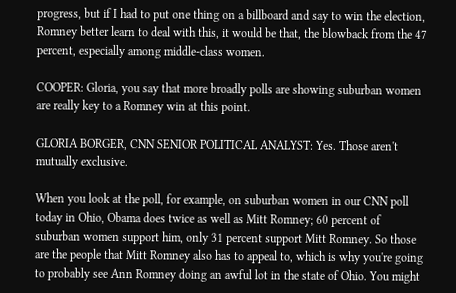progress, but if I had to put one thing on a billboard and say to win the election, Romney better learn to deal with this, it would be that, the blowback from the 47 percent, especially among middle-class women.

COOPER: Gloria, you say that more broadly polls are showing suburban women are really key to a Romney win at this point.

GLORIA BORGER, CNN SENIOR POLITICAL ANALYST: Yes. Those aren't mutually exclusive.

When you look at the poll, for example, on suburban women in our CNN poll today in Ohio, Obama does twice as well as Mitt Romney; 60 percent of suburban women support him, only 31 percent support Mitt Romney. So those are the people that Mitt Romney also has to appeal to, which is why you're going to probably see Ann Romney doing an awful lot in the state of Ohio. You might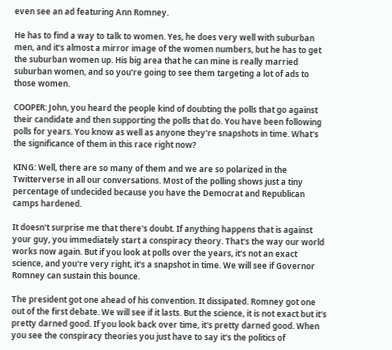even see an ad featuring Ann Romney.

He has to find a way to talk to women. Yes, he does very well with suburban men, and it's almost a mirror image of the women numbers, but he has to get the suburban women up. His big area that he can mine is really married suburban women, and so you're going to see them targeting a lot of ads to those women.

COOPER: John, you heard the people kind of doubting the polls that go against their candidate and then supporting the polls that do. You have been following polls for years. You know as well as anyone they're snapshots in time. What's the significance of them in this race right now?

KING: Well, there are so many of them and we are so polarized in the Twitterverse in all our conversations. Most of the polling shows just a tiny percentage of undecided because you have the Democrat and Republican camps hardened.

It doesn't surprise me that there's doubt. If anything happens that is against your guy, you immediately start a conspiracy theory. That's the way our world works now again. But if you look at polls over the years, it's not an exact science, and you're very right, it's a snapshot in time. We will see if Governor Romney can sustain this bounce.

The president got one ahead of his convention. It dissipated. Romney got one out of the first debate. We will see if it lasts. But the science, it is not exact but it's pretty darned good. If you look back over time, it's pretty darned good. When you see the conspiracy theories you just have to say it's the politics of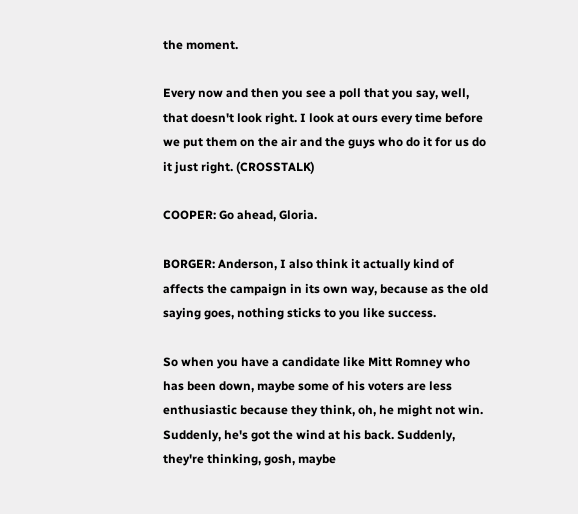the moment.

Every now and then you see a poll that you say, well, that doesn't look right. I look at ours every time before we put them on the air and the guys who do it for us do it just right. (CROSSTALK)

COOPER: Go ahead, Gloria.

BORGER: Anderson, I also think it actually kind of affects the campaign in its own way, because as the old saying goes, nothing sticks to you like success.

So when you have a candidate like Mitt Romney who has been down, maybe some of his voters are less enthusiastic because they think, oh, he might not win. Suddenly, he's got the wind at his back. Suddenly, they're thinking, gosh, maybe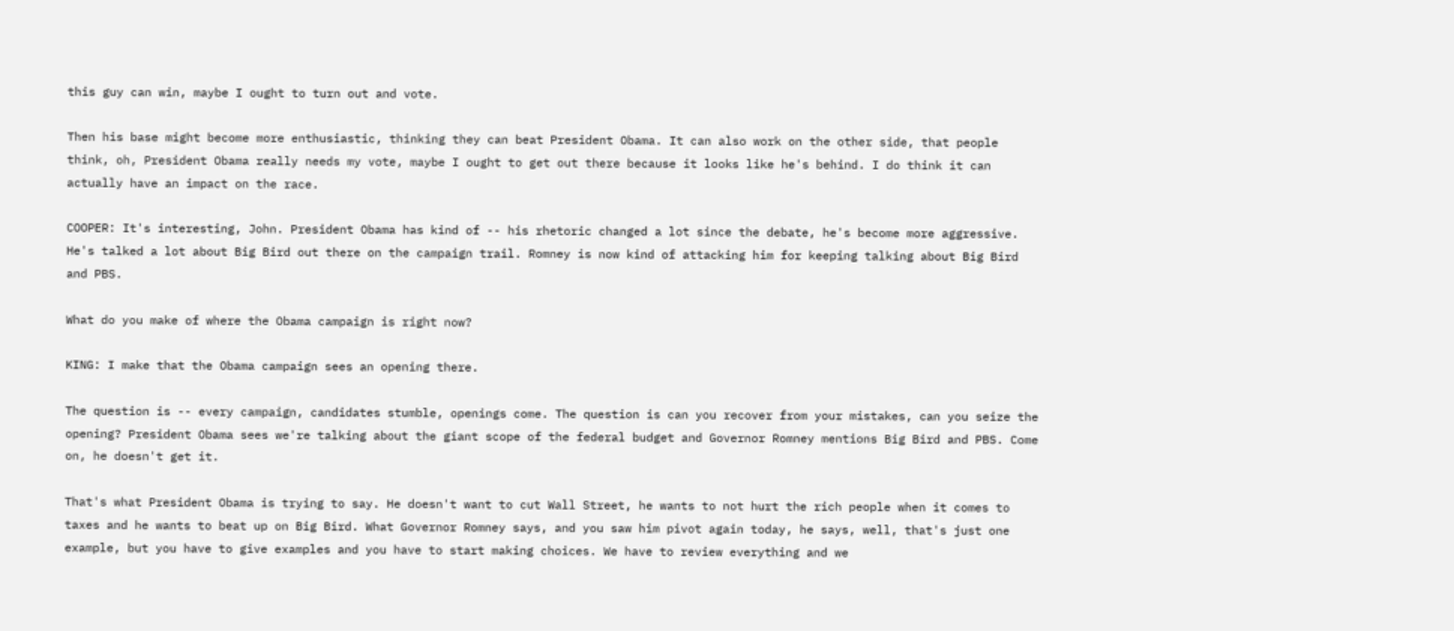this guy can win, maybe I ought to turn out and vote.

Then his base might become more enthusiastic, thinking they can beat President Obama. It can also work on the other side, that people think, oh, President Obama really needs my vote, maybe I ought to get out there because it looks like he's behind. I do think it can actually have an impact on the race.

COOPER: It's interesting, John. President Obama has kind of -- his rhetoric changed a lot since the debate, he's become more aggressive. He's talked a lot about Big Bird out there on the campaign trail. Romney is now kind of attacking him for keeping talking about Big Bird and PBS.

What do you make of where the Obama campaign is right now?

KING: I make that the Obama campaign sees an opening there.

The question is -- every campaign, candidates stumble, openings come. The question is can you recover from your mistakes, can you seize the opening? President Obama sees we're talking about the giant scope of the federal budget and Governor Romney mentions Big Bird and PBS. Come on, he doesn't get it.

That's what President Obama is trying to say. He doesn't want to cut Wall Street, he wants to not hurt the rich people when it comes to taxes and he wants to beat up on Big Bird. What Governor Romney says, and you saw him pivot again today, he says, well, that's just one example, but you have to give examples and you have to start making choices. We have to review everything and we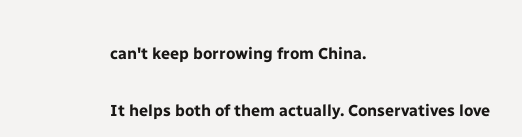can't keep borrowing from China.

It helps both of them actually. Conservatives love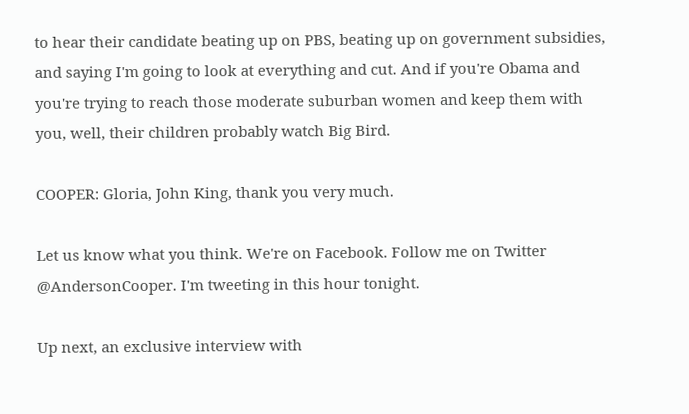to hear their candidate beating up on PBS, beating up on government subsidies, and saying I'm going to look at everything and cut. And if you're Obama and you're trying to reach those moderate suburban women and keep them with you, well, their children probably watch Big Bird.

COOPER: Gloria, John King, thank you very much.

Let us know what you think. We're on Facebook. Follow me on Twitter @AndersonCooper. I'm tweeting in this hour tonight.

Up next, an exclusive interview with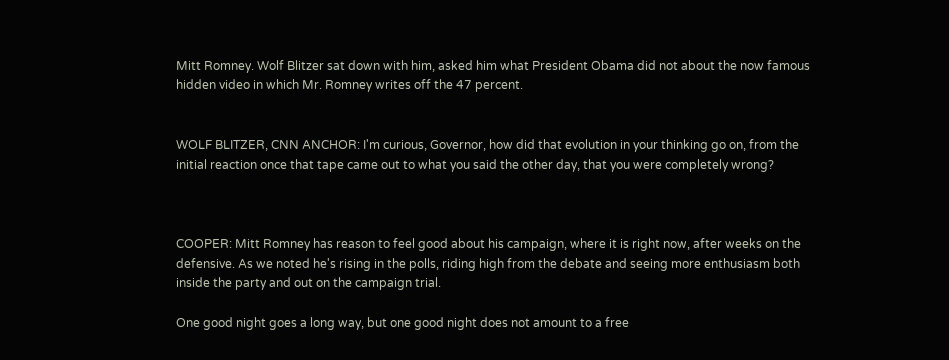Mitt Romney. Wolf Blitzer sat down with him, asked him what President Obama did not about the now famous hidden video in which Mr. Romney writes off the 47 percent.


WOLF BLITZER, CNN ANCHOR: I'm curious, Governor, how did that evolution in your thinking go on, from the initial reaction once that tape came out to what you said the other day, that you were completely wrong?



COOPER: Mitt Romney has reason to feel good about his campaign, where it is right now, after weeks on the defensive. As we noted he's rising in the polls, riding high from the debate and seeing more enthusiasm both inside the party and out on the campaign trial.

One good night goes a long way, but one good night does not amount to a free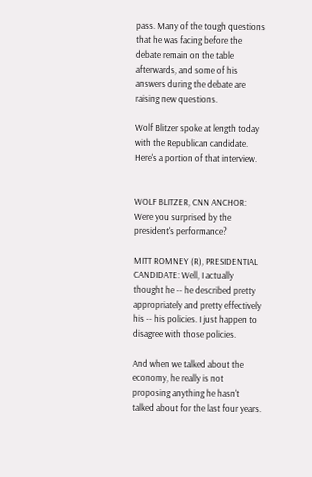pass. Many of the tough questions that he was facing before the debate remain on the table afterwards, and some of his answers during the debate are raising new questions.

Wolf Blitzer spoke at length today with the Republican candidate. Here's a portion of that interview.


WOLF BLITZER, CNN ANCHOR: Were you surprised by the president's performance?

MITT ROMNEY (R), PRESIDENTIAL CANDIDATE: Well, I actually thought he -- he described pretty appropriately and pretty effectively his -- his policies. I just happen to disagree with those policies.

And when we talked about the economy, he really is not proposing anything he hasn't talked about for the last four years.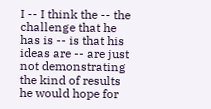I -- I think the -- the challenge that he has is -- is that his ideas are -- are just not demonstrating the kind of results he would hope for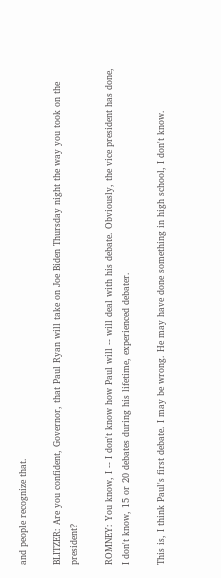and people recognize that.

BLITZER: Are you confident, Governor, that Paul Ryan will take on Joe Biden Thursday night the way you took on the president?

ROMNEY: You know, I -- I don't know how Paul will -- will deal with his debate. Obviously, the vice president has done, I don't know, 15 or 20 debates during his lifetime, experienced debater.

This is, I think Paul's first debate. I may be wrong. He may have done something in high school, I don't know.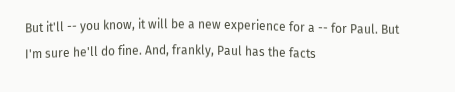But it'll -- you know, it will be a new experience for a -- for Paul. But I'm sure he'll do fine. And, frankly, Paul has the facts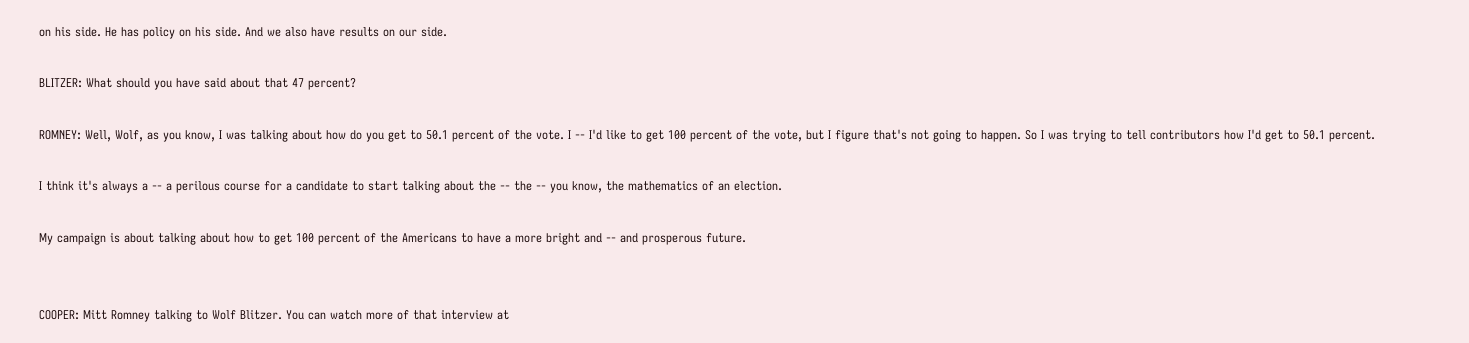on his side. He has policy on his side. And we also have results on our side.

BLITZER: What should you have said about that 47 percent?

ROMNEY: Well, Wolf, as you know, I was talking about how do you get to 50.1 percent of the vote. I -- I'd like to get 100 percent of the vote, but I figure that's not going to happen. So I was trying to tell contributors how I'd get to 50.1 percent.

I think it's always a -- a perilous course for a candidate to start talking about the -- the -- you know, the mathematics of an election.

My campaign is about talking about how to get 100 percent of the Americans to have a more bright and -- and prosperous future.


COOPER: Mitt Romney talking to Wolf Blitzer. You can watch more of that interview at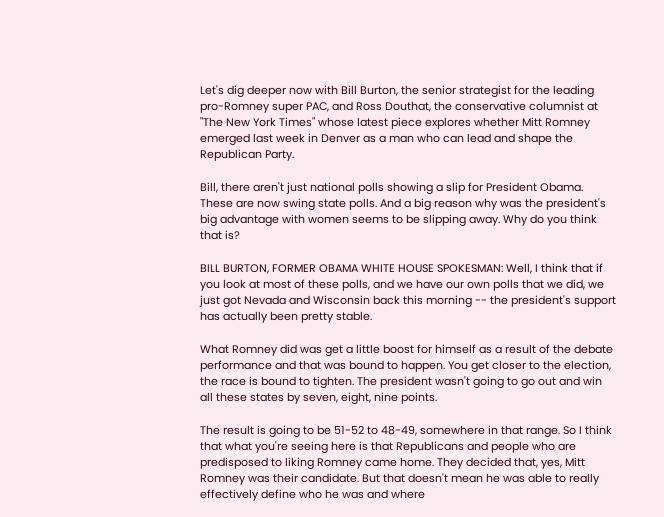Let's dig deeper now with Bill Burton, the senior strategist for the leading pro-Romney super PAC, and Ross Douthat, the conservative columnist at "The New York Times" whose latest piece explores whether Mitt Romney emerged last week in Denver as a man who can lead and shape the Republican Party.

Bill, there aren't just national polls showing a slip for President Obama. These are now swing state polls. And a big reason why was the president's big advantage with women seems to be slipping away. Why do you think that is?

BILL BURTON, FORMER OBAMA WHITE HOUSE SPOKESMAN: Well, I think that if you look at most of these polls, and we have our own polls that we did, we just got Nevada and Wisconsin back this morning -- the president's support has actually been pretty stable.

What Romney did was get a little boost for himself as a result of the debate performance and that was bound to happen. You get closer to the election, the race is bound to tighten. The president wasn't going to go out and win all these states by seven, eight, nine points.

The result is going to be 51-52 to 48-49, somewhere in that range. So I think that what you're seeing here is that Republicans and people who are predisposed to liking Romney came home. They decided that, yes, Mitt Romney was their candidate. But that doesn't mean he was able to really effectively define who he was and where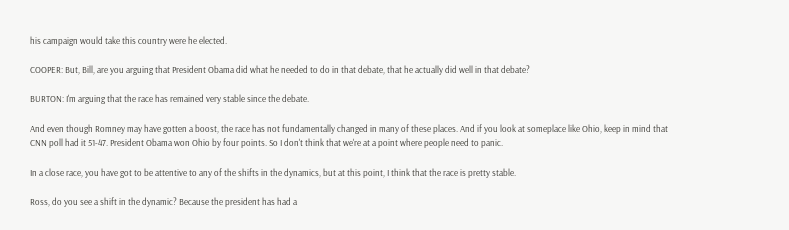his campaign would take this country were he elected.

COOPER: But, Bill, are you arguing that President Obama did what he needed to do in that debate, that he actually did well in that debate?

BURTON: I'm arguing that the race has remained very stable since the debate.

And even though Romney may have gotten a boost, the race has not fundamentally changed in many of these places. And if you look at someplace like Ohio, keep in mind that CNN poll had it 51-47. President Obama won Ohio by four points. So I don't think that we're at a point where people need to panic.

In a close race, you have got to be attentive to any of the shifts in the dynamics, but at this point, I think that the race is pretty stable.

Ross, do you see a shift in the dynamic? Because the president has had a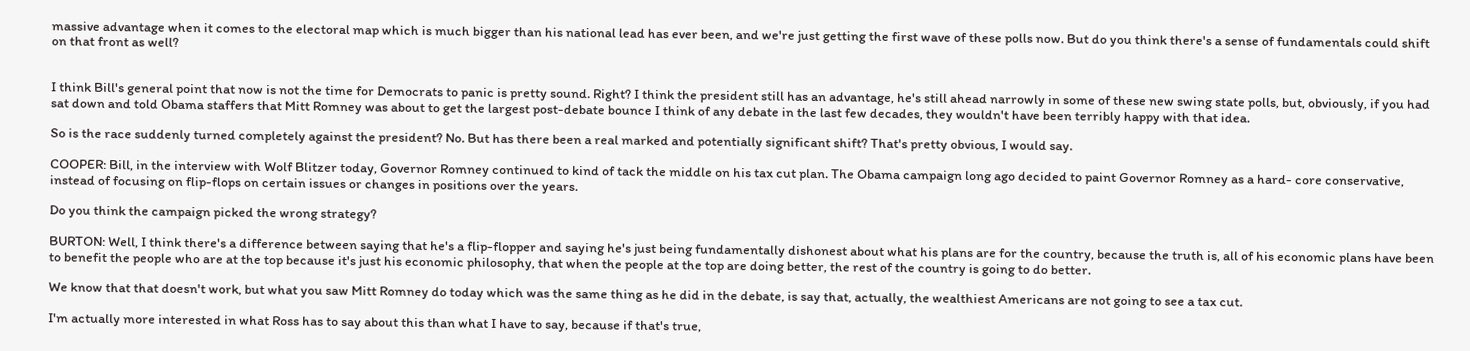massive advantage when it comes to the electoral map which is much bigger than his national lead has ever been, and we're just getting the first wave of these polls now. But do you think there's a sense of fundamentals could shift on that front as well?


I think Bill's general point that now is not the time for Democrats to panic is pretty sound. Right? I think the president still has an advantage, he's still ahead narrowly in some of these new swing state polls, but, obviously, if you had sat down and told Obama staffers that Mitt Romney was about to get the largest post-debate bounce I think of any debate in the last few decades, they wouldn't have been terribly happy with that idea.

So is the race suddenly turned completely against the president? No. But has there been a real marked and potentially significant shift? That's pretty obvious, I would say.

COOPER: Bill, in the interview with Wolf Blitzer today, Governor Romney continued to kind of tack the middle on his tax cut plan. The Obama campaign long ago decided to paint Governor Romney as a hard- core conservative, instead of focusing on flip-flops on certain issues or changes in positions over the years.

Do you think the campaign picked the wrong strategy?

BURTON: Well, I think there's a difference between saying that he's a flip-flopper and saying he's just being fundamentally dishonest about what his plans are for the country, because the truth is, all of his economic plans have been to benefit the people who are at the top because it's just his economic philosophy, that when the people at the top are doing better, the rest of the country is going to do better.

We know that that doesn't work, but what you saw Mitt Romney do today which was the same thing as he did in the debate, is say that, actually, the wealthiest Americans are not going to see a tax cut.

I'm actually more interested in what Ross has to say about this than what I have to say, because if that's true,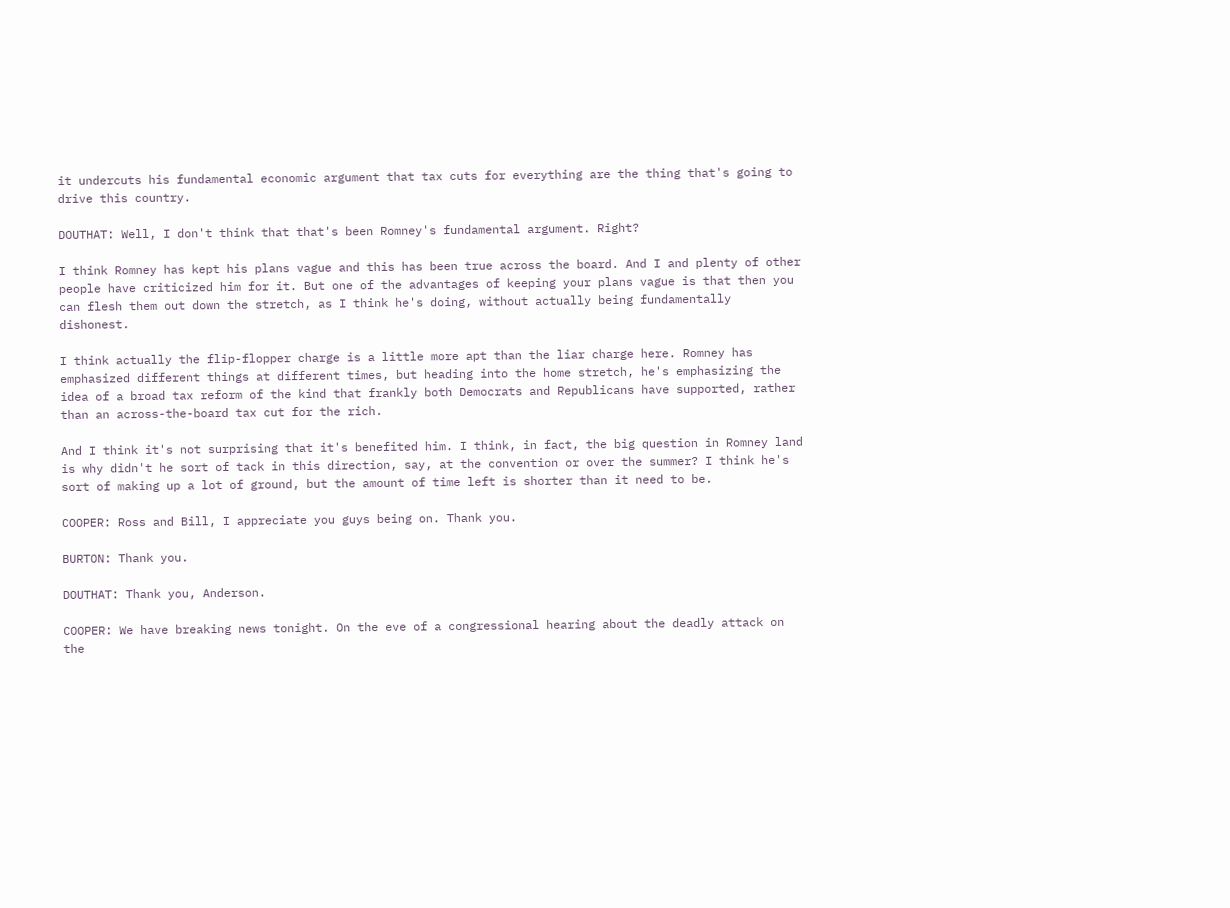it undercuts his fundamental economic argument that tax cuts for everything are the thing that's going to drive this country.

DOUTHAT: Well, I don't think that that's been Romney's fundamental argument. Right?

I think Romney has kept his plans vague and this has been true across the board. And I and plenty of other people have criticized him for it. But one of the advantages of keeping your plans vague is that then you can flesh them out down the stretch, as I think he's doing, without actually being fundamentally dishonest.

I think actually the flip-flopper charge is a little more apt than the liar charge here. Romney has emphasized different things at different times, but heading into the home stretch, he's emphasizing the idea of a broad tax reform of the kind that frankly both Democrats and Republicans have supported, rather than an across-the-board tax cut for the rich.

And I think it's not surprising that it's benefited him. I think, in fact, the big question in Romney land is why didn't he sort of tack in this direction, say, at the convention or over the summer? I think he's sort of making up a lot of ground, but the amount of time left is shorter than it need to be.

COOPER: Ross and Bill, I appreciate you guys being on. Thank you.

BURTON: Thank you.

DOUTHAT: Thank you, Anderson.

COOPER: We have breaking news tonight. On the eve of a congressional hearing about the deadly attack on the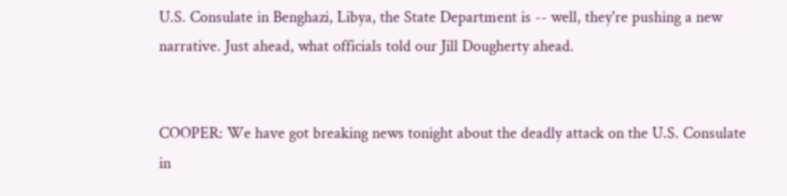U.S. Consulate in Benghazi, Libya, the State Department is -- well, they're pushing a new narrative. Just ahead, what officials told our Jill Dougherty ahead.


COOPER: We have got breaking news tonight about the deadly attack on the U.S. Consulate in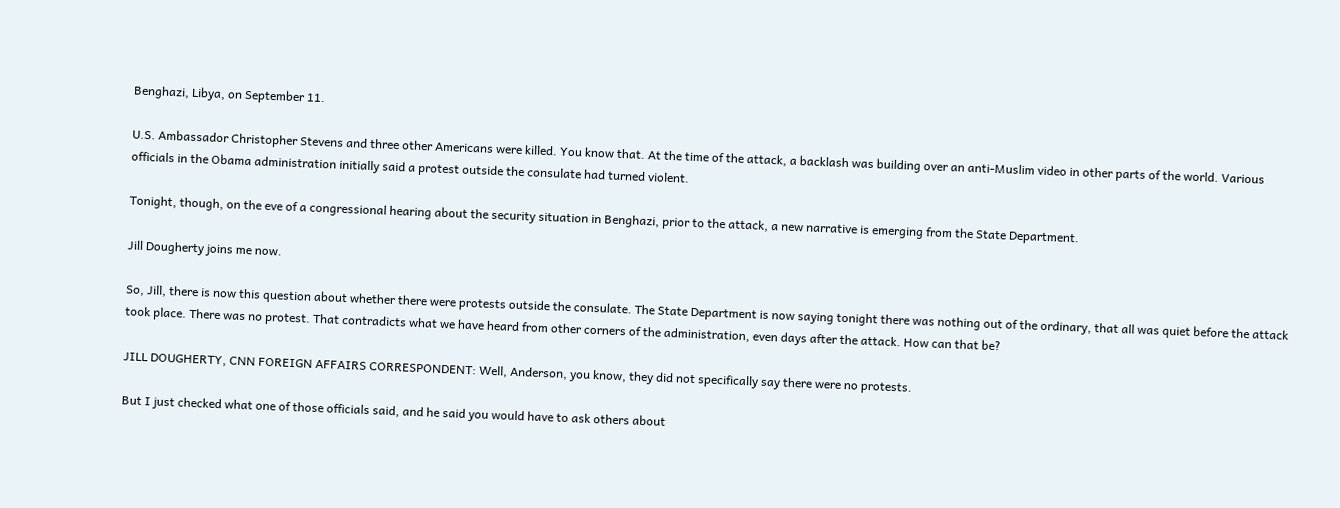Benghazi, Libya, on September 11.

U.S. Ambassador Christopher Stevens and three other Americans were killed. You know that. At the time of the attack, a backlash was building over an anti-Muslim video in other parts of the world. Various officials in the Obama administration initially said a protest outside the consulate had turned violent.

Tonight, though, on the eve of a congressional hearing about the security situation in Benghazi, prior to the attack, a new narrative is emerging from the State Department.

Jill Dougherty joins me now.

So, Jill, there is now this question about whether there were protests outside the consulate. The State Department is now saying tonight there was nothing out of the ordinary, that all was quiet before the attack took place. There was no protest. That contradicts what we have heard from other corners of the administration, even days after the attack. How can that be?

JILL DOUGHERTY, CNN FOREIGN AFFAIRS CORRESPONDENT: Well, Anderson, you know, they did not specifically say there were no protests.

But I just checked what one of those officials said, and he said you would have to ask others about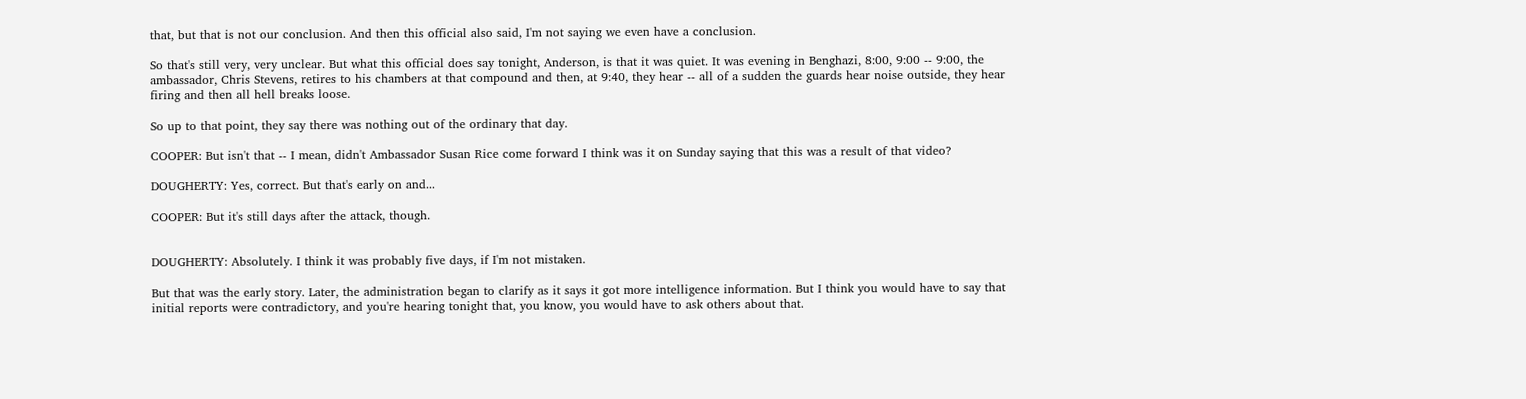that, but that is not our conclusion. And then this official also said, I'm not saying we even have a conclusion.

So that's still very, very unclear. But what this official does say tonight, Anderson, is that it was quiet. It was evening in Benghazi, 8:00, 9:00 -- 9:00, the ambassador, Chris Stevens, retires to his chambers at that compound and then, at 9:40, they hear -- all of a sudden the guards hear noise outside, they hear firing and then all hell breaks loose.

So up to that point, they say there was nothing out of the ordinary that day.

COOPER: But isn't that -- I mean, didn't Ambassador Susan Rice come forward I think was it on Sunday saying that this was a result of that video?

DOUGHERTY: Yes, correct. But that's early on and...

COOPER: But it's still days after the attack, though.


DOUGHERTY: Absolutely. I think it was probably five days, if I'm not mistaken.

But that was the early story. Later, the administration began to clarify as it says it got more intelligence information. But I think you would have to say that initial reports were contradictory, and you're hearing tonight that, you know, you would have to ask others about that.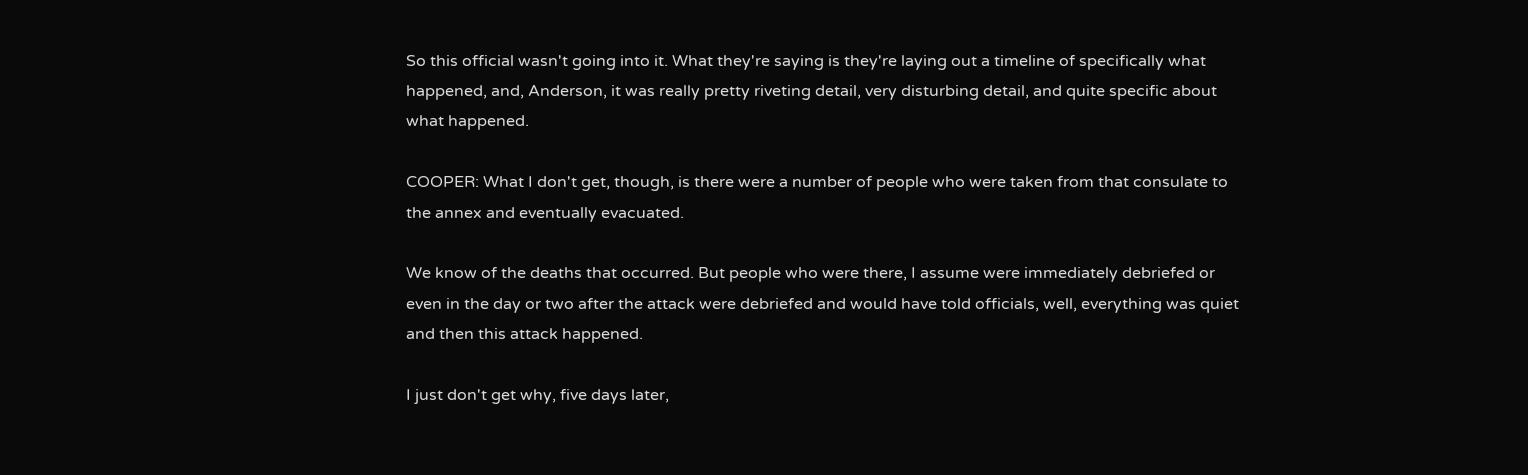So this official wasn't going into it. What they're saying is they're laying out a timeline of specifically what happened, and, Anderson, it was really pretty riveting detail, very disturbing detail, and quite specific about what happened.

COOPER: What I don't get, though, is there were a number of people who were taken from that consulate to the annex and eventually evacuated.

We know of the deaths that occurred. But people who were there, I assume were immediately debriefed or even in the day or two after the attack were debriefed and would have told officials, well, everything was quiet and then this attack happened.

I just don't get why, five days later,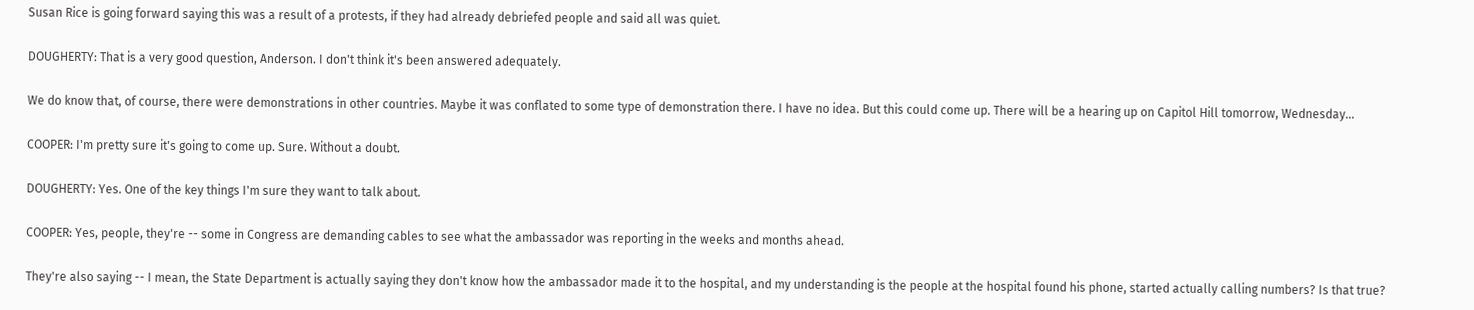Susan Rice is going forward saying this was a result of a protests, if they had already debriefed people and said all was quiet.

DOUGHERTY: That is a very good question, Anderson. I don't think it's been answered adequately.

We do know that, of course, there were demonstrations in other countries. Maybe it was conflated to some type of demonstration there. I have no idea. But this could come up. There will be a hearing up on Capitol Hill tomorrow, Wednesday...

COOPER: I'm pretty sure it's going to come up. Sure. Without a doubt.

DOUGHERTY: Yes. One of the key things I'm sure they want to talk about.

COOPER: Yes, people, they're -- some in Congress are demanding cables to see what the ambassador was reporting in the weeks and months ahead.

They're also saying -- I mean, the State Department is actually saying they don't know how the ambassador made it to the hospital, and my understanding is the people at the hospital found his phone, started actually calling numbers? Is that true?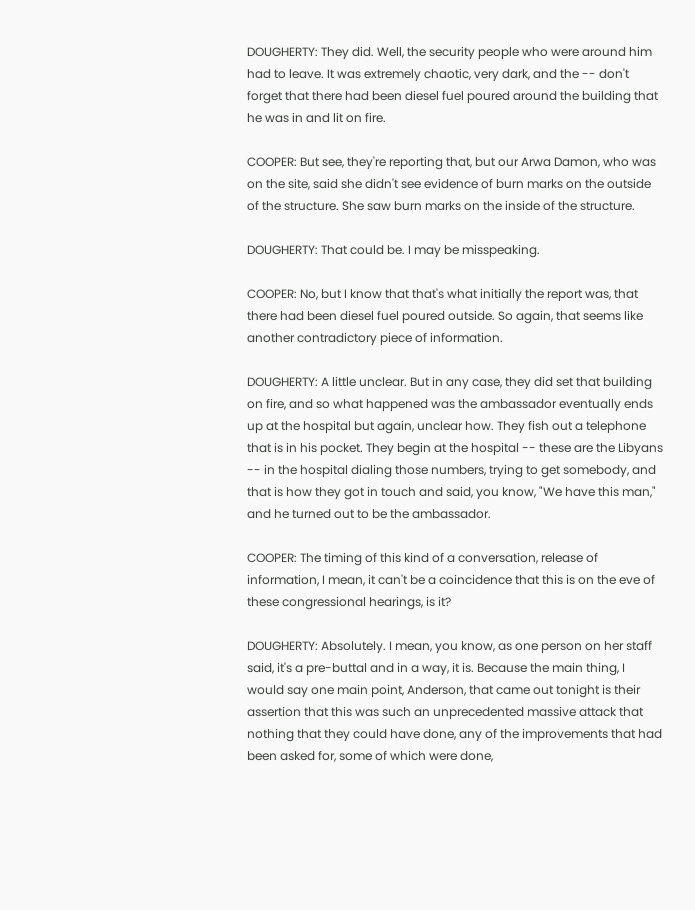DOUGHERTY: They did. Well, the security people who were around him had to leave. It was extremely chaotic, very dark, and the -- don't forget that there had been diesel fuel poured around the building that he was in and lit on fire.

COOPER: But see, they're reporting that, but our Arwa Damon, who was on the site, said she didn't see evidence of burn marks on the outside of the structure. She saw burn marks on the inside of the structure.

DOUGHERTY: That could be. I may be misspeaking.

COOPER: No, but I know that that's what initially the report was, that there had been diesel fuel poured outside. So again, that seems like another contradictory piece of information.

DOUGHERTY: A little unclear. But in any case, they did set that building on fire, and so what happened was the ambassador eventually ends up at the hospital but again, unclear how. They fish out a telephone that is in his pocket. They begin at the hospital -- these are the Libyans -- in the hospital dialing those numbers, trying to get somebody, and that is how they got in touch and said, you know, "We have this man," and he turned out to be the ambassador.

COOPER: The timing of this kind of a conversation, release of information, I mean, it can't be a coincidence that this is on the eve of these congressional hearings, is it?

DOUGHERTY: Absolutely. I mean, you know, as one person on her staff said, it's a pre-buttal and in a way, it is. Because the main thing, I would say one main point, Anderson, that came out tonight is their assertion that this was such an unprecedented massive attack that nothing that they could have done, any of the improvements that had been asked for, some of which were done,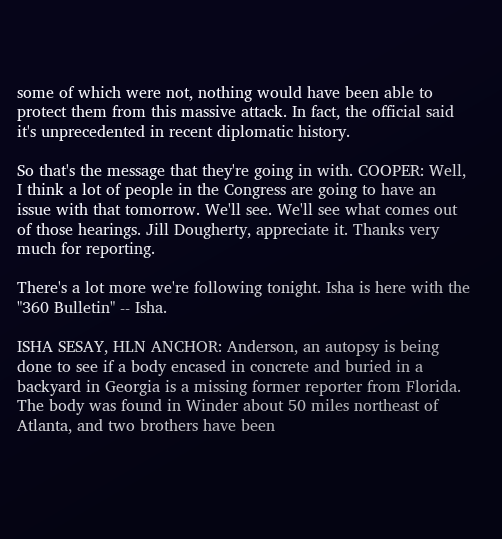some of which were not, nothing would have been able to protect them from this massive attack. In fact, the official said it's unprecedented in recent diplomatic history.

So that's the message that they're going in with. COOPER: Well, I think a lot of people in the Congress are going to have an issue with that tomorrow. We'll see. We'll see what comes out of those hearings. Jill Dougherty, appreciate it. Thanks very much for reporting.

There's a lot more we're following tonight. Isha is here with the "360 Bulletin" -- Isha.

ISHA SESAY, HLN ANCHOR: Anderson, an autopsy is being done to see if a body encased in concrete and buried in a backyard in Georgia is a missing former reporter from Florida. The body was found in Winder about 50 miles northeast of Atlanta, and two brothers have been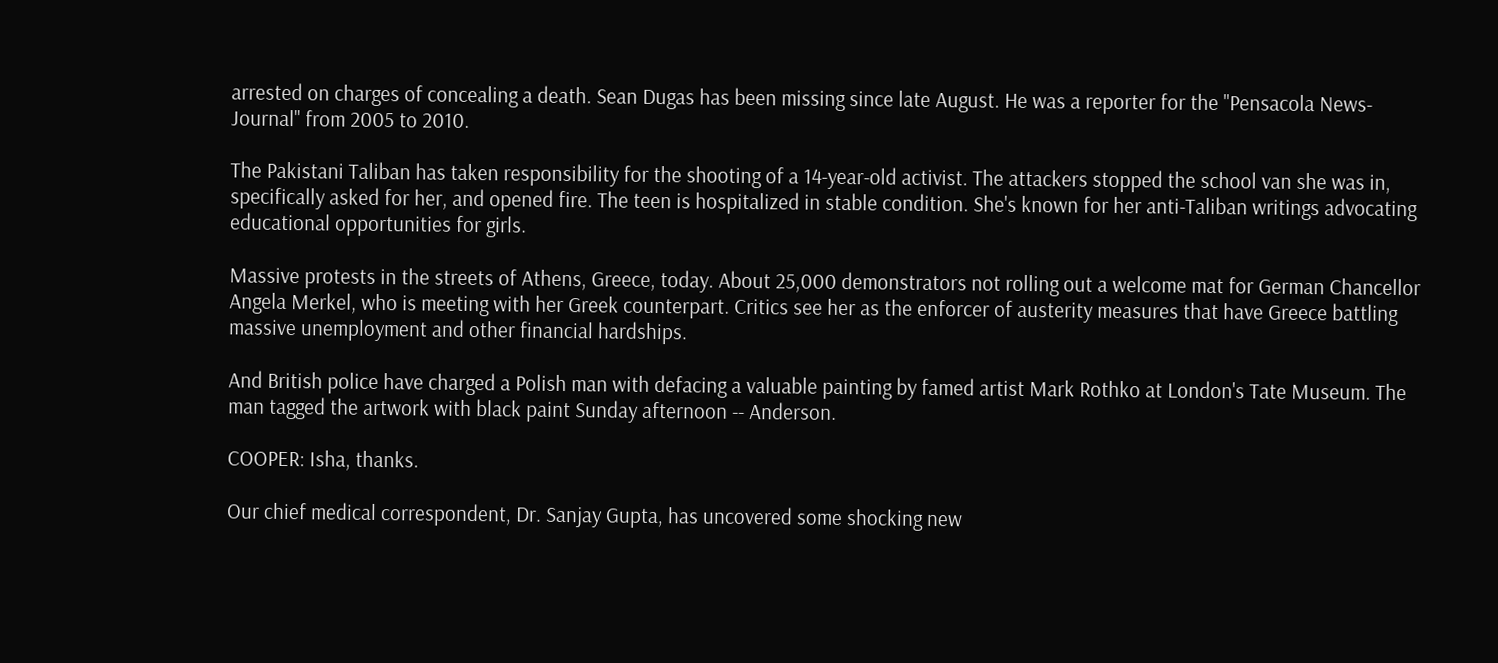arrested on charges of concealing a death. Sean Dugas has been missing since late August. He was a reporter for the "Pensacola News- Journal" from 2005 to 2010.

The Pakistani Taliban has taken responsibility for the shooting of a 14-year-old activist. The attackers stopped the school van she was in, specifically asked for her, and opened fire. The teen is hospitalized in stable condition. She's known for her anti-Taliban writings advocating educational opportunities for girls.

Massive protests in the streets of Athens, Greece, today. About 25,000 demonstrators not rolling out a welcome mat for German Chancellor Angela Merkel, who is meeting with her Greek counterpart. Critics see her as the enforcer of austerity measures that have Greece battling massive unemployment and other financial hardships.

And British police have charged a Polish man with defacing a valuable painting by famed artist Mark Rothko at London's Tate Museum. The man tagged the artwork with black paint Sunday afternoon -- Anderson.

COOPER: Isha, thanks.

Our chief medical correspondent, Dr. Sanjay Gupta, has uncovered some shocking new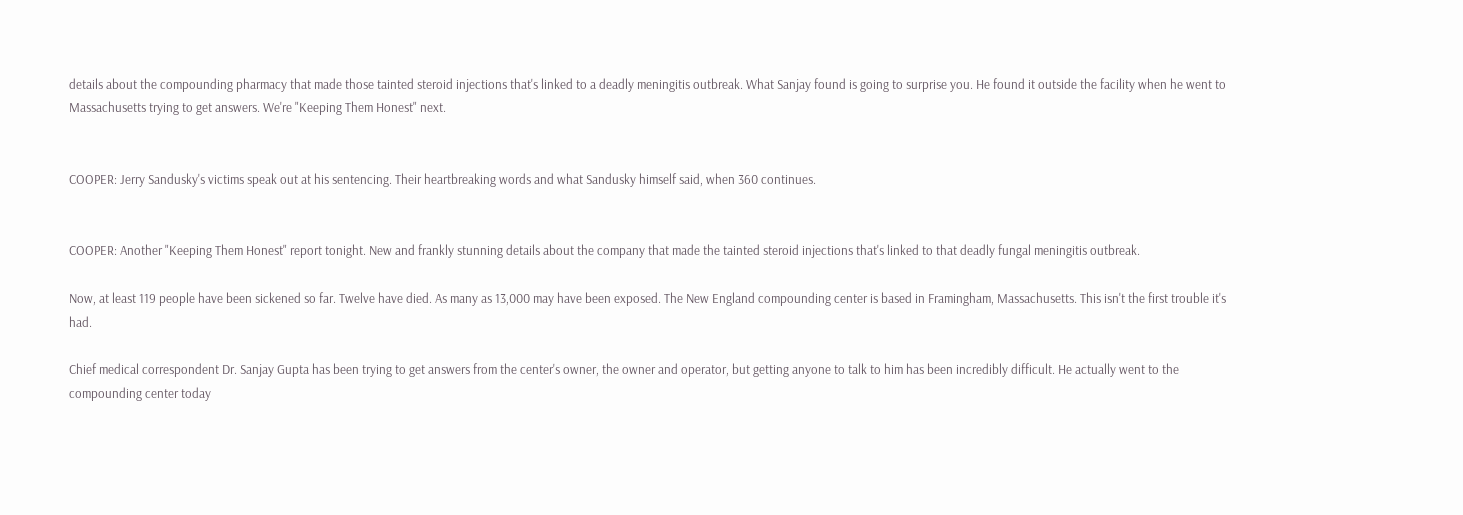details about the compounding pharmacy that made those tainted steroid injections that's linked to a deadly meningitis outbreak. What Sanjay found is going to surprise you. He found it outside the facility when he went to Massachusetts trying to get answers. We're "Keeping Them Honest" next.


COOPER: Jerry Sandusky's victims speak out at his sentencing. Their heartbreaking words and what Sandusky himself said, when 360 continues.


COOPER: Another "Keeping Them Honest" report tonight. New and frankly stunning details about the company that made the tainted steroid injections that's linked to that deadly fungal meningitis outbreak.

Now, at least 119 people have been sickened so far. Twelve have died. As many as 13,000 may have been exposed. The New England compounding center is based in Framingham, Massachusetts. This isn't the first trouble it's had.

Chief medical correspondent Dr. Sanjay Gupta has been trying to get answers from the center's owner, the owner and operator, but getting anyone to talk to him has been incredibly difficult. He actually went to the compounding center today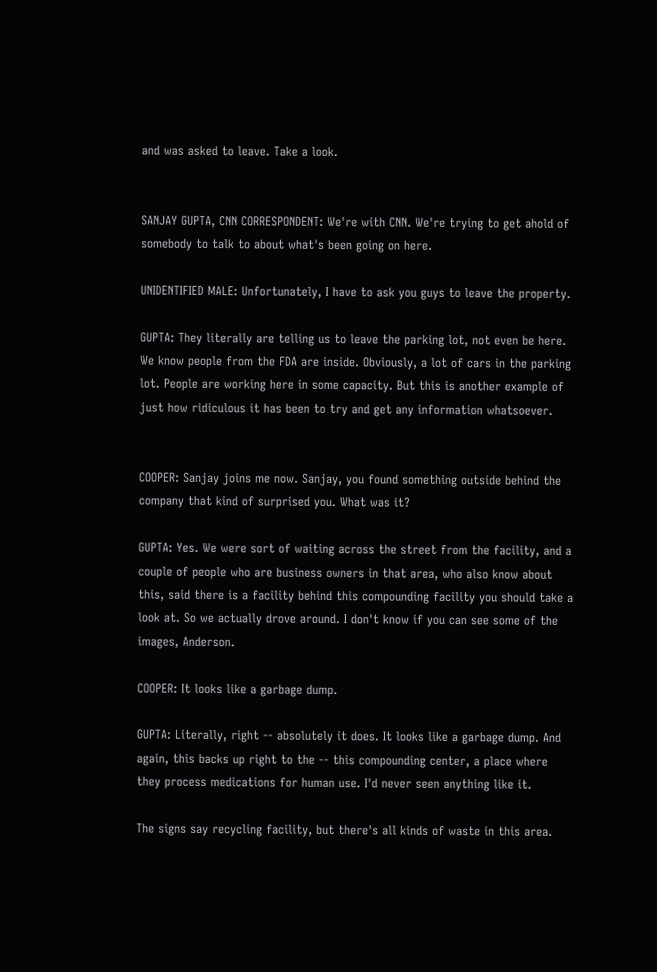and was asked to leave. Take a look.


SANJAY GUPTA, CNN CORRESPONDENT: We're with CNN. We're trying to get ahold of somebody to talk to about what's been going on here.

UNIDENTIFIED MALE: Unfortunately, I have to ask you guys to leave the property.

GUPTA: They literally are telling us to leave the parking lot, not even be here. We know people from the FDA are inside. Obviously, a lot of cars in the parking lot. People are working here in some capacity. But this is another example of just how ridiculous it has been to try and get any information whatsoever.


COOPER: Sanjay joins me now. Sanjay, you found something outside behind the company that kind of surprised you. What was it?

GUPTA: Yes. We were sort of waiting across the street from the facility, and a couple of people who are business owners in that area, who also know about this, said there is a facility behind this compounding facility you should take a look at. So we actually drove around. I don't know if you can see some of the images, Anderson.

COOPER: It looks like a garbage dump.

GUPTA: Literally, right -- absolutely it does. It looks like a garbage dump. And again, this backs up right to the -- this compounding center, a place where they process medications for human use. I'd never seen anything like it.

The signs say recycling facility, but there's all kinds of waste in this area.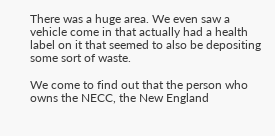There was a huge area. We even saw a vehicle come in that actually had a health label on it that seemed to also be depositing some sort of waste.

We come to find out that the person who owns the NECC, the New England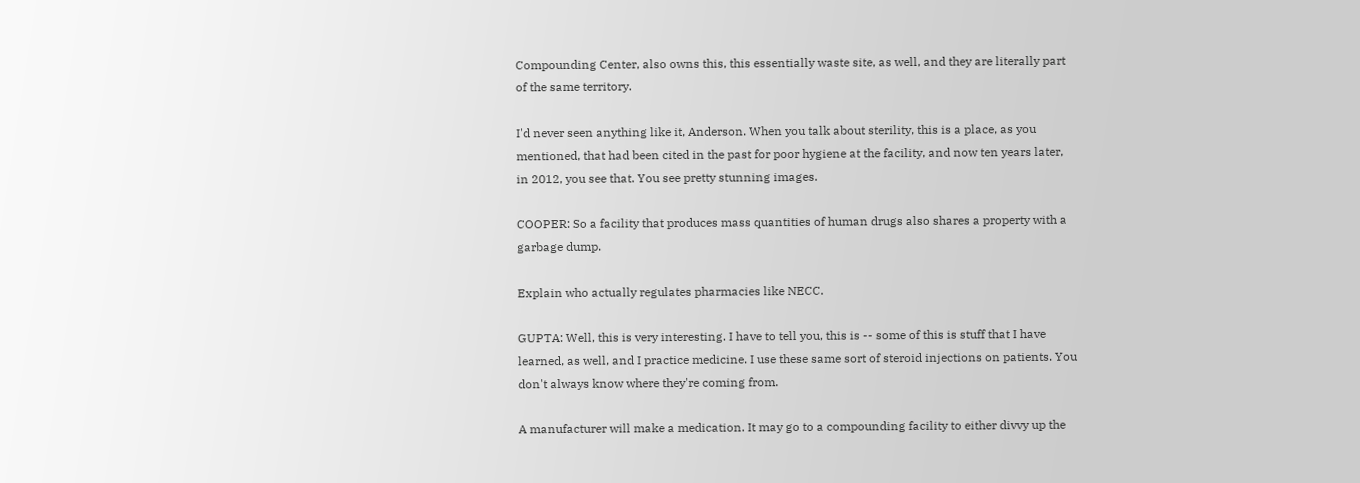Compounding Center, also owns this, this essentially waste site, as well, and they are literally part of the same territory.

I'd never seen anything like it, Anderson. When you talk about sterility, this is a place, as you mentioned, that had been cited in the past for poor hygiene at the facility, and now ten years later, in 2012, you see that. You see pretty stunning images.

COOPER: So a facility that produces mass quantities of human drugs also shares a property with a garbage dump.

Explain who actually regulates pharmacies like NECC.

GUPTA: Well, this is very interesting. I have to tell you, this is -- some of this is stuff that I have learned, as well, and I practice medicine. I use these same sort of steroid injections on patients. You don't always know where they're coming from.

A manufacturer will make a medication. It may go to a compounding facility to either divvy up the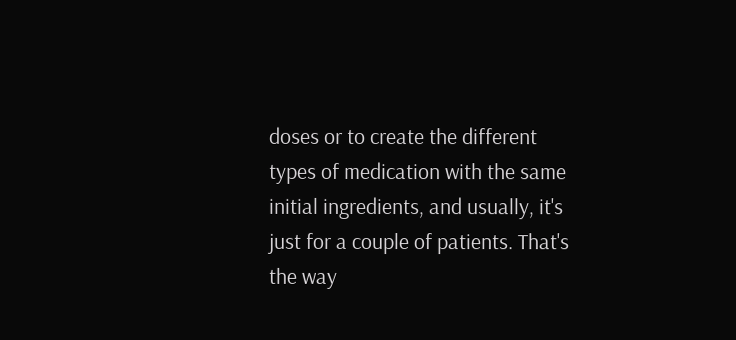doses or to create the different types of medication with the same initial ingredients, and usually, it's just for a couple of patients. That's the way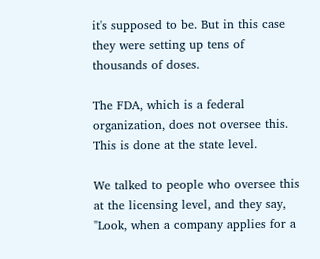it's supposed to be. But in this case they were setting up tens of thousands of doses.

The FDA, which is a federal organization, does not oversee this. This is done at the state level.

We talked to people who oversee this at the licensing level, and they say, "Look, when a company applies for a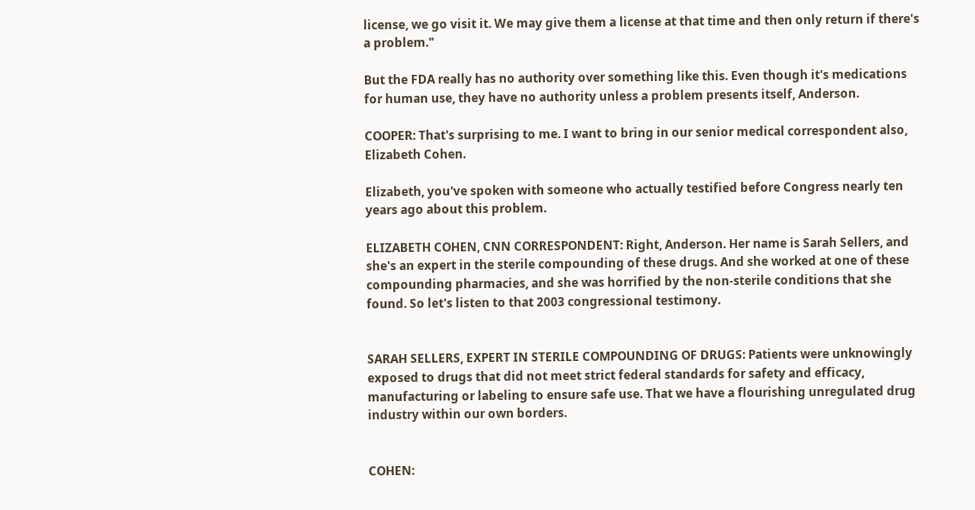license, we go visit it. We may give them a license at that time and then only return if there's a problem."

But the FDA really has no authority over something like this. Even though it's medications for human use, they have no authority unless a problem presents itself, Anderson.

COOPER: That's surprising to me. I want to bring in our senior medical correspondent also, Elizabeth Cohen.

Elizabeth, you've spoken with someone who actually testified before Congress nearly ten years ago about this problem.

ELIZABETH COHEN, CNN CORRESPONDENT: Right, Anderson. Her name is Sarah Sellers, and she's an expert in the sterile compounding of these drugs. And she worked at one of these compounding pharmacies, and she was horrified by the non-sterile conditions that she found. So let's listen to that 2003 congressional testimony.


SARAH SELLERS, EXPERT IN STERILE COMPOUNDING OF DRUGS: Patients were unknowingly exposed to drugs that did not meet strict federal standards for safety and efficacy, manufacturing or labeling to ensure safe use. That we have a flourishing unregulated drug industry within our own borders.


COHEN: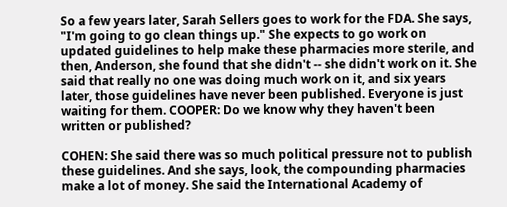So a few years later, Sarah Sellers goes to work for the FDA. She says, "I'm going to go clean things up." She expects to go work on updated guidelines to help make these pharmacies more sterile, and then, Anderson, she found that she didn't -- she didn't work on it. She said that really no one was doing much work on it, and six years later, those guidelines have never been published. Everyone is just waiting for them. COOPER: Do we know why they haven't been written or published?

COHEN: She said there was so much political pressure not to publish these guidelines. And she says, look, the compounding pharmacies make a lot of money. She said the International Academy of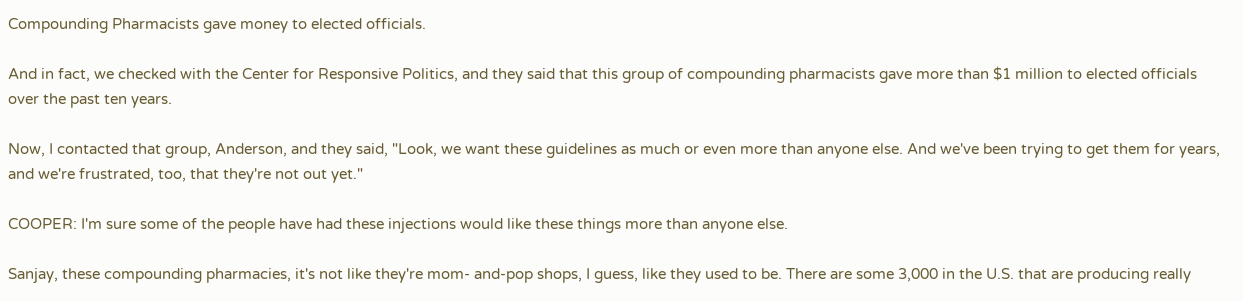Compounding Pharmacists gave money to elected officials.

And in fact, we checked with the Center for Responsive Politics, and they said that this group of compounding pharmacists gave more than $1 million to elected officials over the past ten years.

Now, I contacted that group, Anderson, and they said, "Look, we want these guidelines as much or even more than anyone else. And we've been trying to get them for years, and we're frustrated, too, that they're not out yet."

COOPER: I'm sure some of the people have had these injections would like these things more than anyone else.

Sanjay, these compounding pharmacies, it's not like they're mom- and-pop shops, I guess, like they used to be. There are some 3,000 in the U.S. that are producing really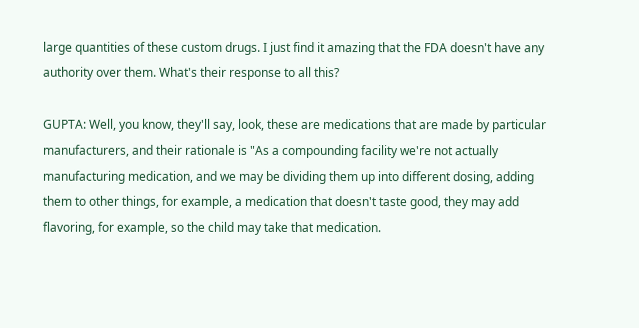large quantities of these custom drugs. I just find it amazing that the FDA doesn't have any authority over them. What's their response to all this?

GUPTA: Well, you know, they'll say, look, these are medications that are made by particular manufacturers, and their rationale is "As a compounding facility we're not actually manufacturing medication, and we may be dividing them up into different dosing, adding them to other things, for example, a medication that doesn't taste good, they may add flavoring, for example, so the child may take that medication.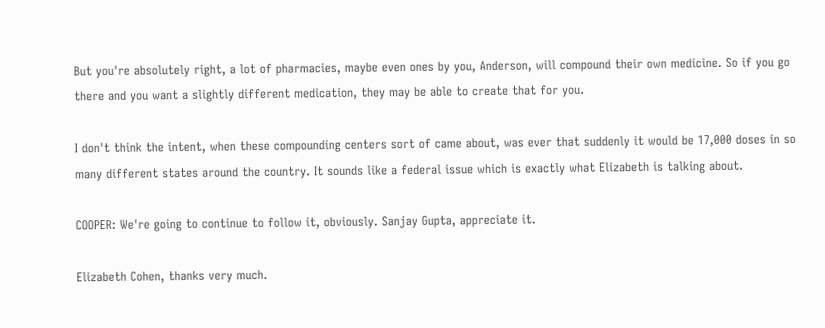But you're absolutely right, a lot of pharmacies, maybe even ones by you, Anderson, will compound their own medicine. So if you go there and you want a slightly different medication, they may be able to create that for you.

I don't think the intent, when these compounding centers sort of came about, was ever that suddenly it would be 17,000 doses in so many different states around the country. It sounds like a federal issue which is exactly what Elizabeth is talking about.

COOPER: We're going to continue to follow it, obviously. Sanjay Gupta, appreciate it.

Elizabeth Cohen, thanks very much.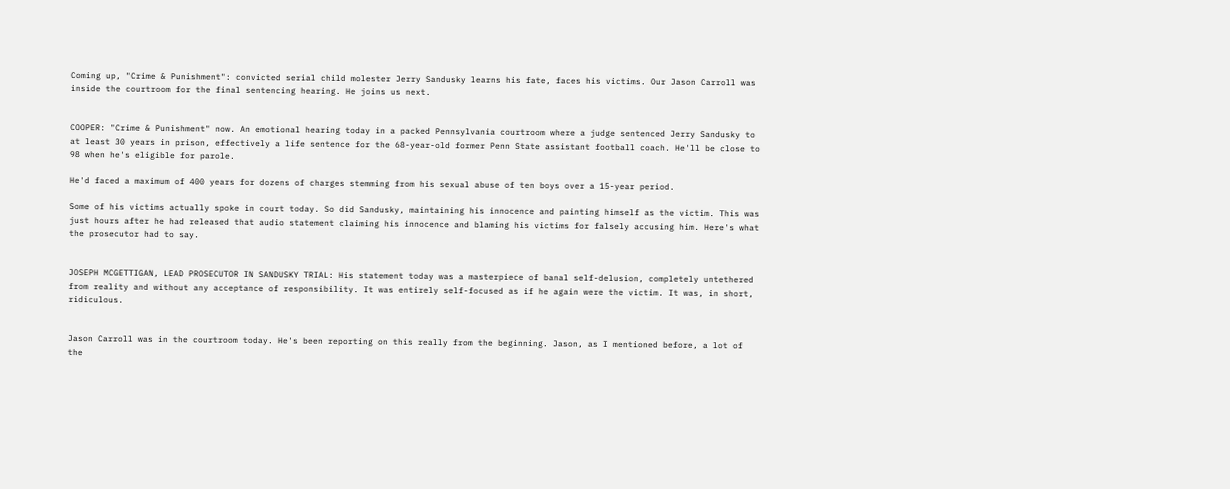Coming up, "Crime & Punishment": convicted serial child molester Jerry Sandusky learns his fate, faces his victims. Our Jason Carroll was inside the courtroom for the final sentencing hearing. He joins us next.


COOPER: "Crime & Punishment" now. An emotional hearing today in a packed Pennsylvania courtroom where a judge sentenced Jerry Sandusky to at least 30 years in prison, effectively a life sentence for the 68-year-old former Penn State assistant football coach. He'll be close to 98 when he's eligible for parole.

He'd faced a maximum of 400 years for dozens of charges stemming from his sexual abuse of ten boys over a 15-year period.

Some of his victims actually spoke in court today. So did Sandusky, maintaining his innocence and painting himself as the victim. This was just hours after he had released that audio statement claiming his innocence and blaming his victims for falsely accusing him. Here's what the prosecutor had to say.


JOSEPH MCGETTIGAN, LEAD PROSECUTOR IN SANDUSKY TRIAL: His statement today was a masterpiece of banal self-delusion, completely untethered from reality and without any acceptance of responsibility. It was entirely self-focused as if he again were the victim. It was, in short, ridiculous.


Jason Carroll was in the courtroom today. He's been reporting on this really from the beginning. Jason, as I mentioned before, a lot of the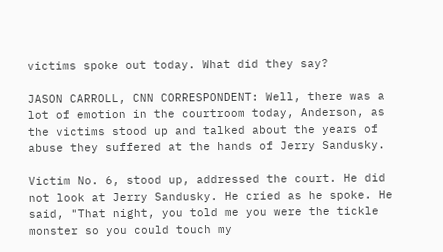victims spoke out today. What did they say?

JASON CARROLL, CNN CORRESPONDENT: Well, there was a lot of emotion in the courtroom today, Anderson, as the victims stood up and talked about the years of abuse they suffered at the hands of Jerry Sandusky.

Victim No. 6, stood up, addressed the court. He did not look at Jerry Sandusky. He cried as he spoke. He said, "That night, you told me you were the tickle monster so you could touch my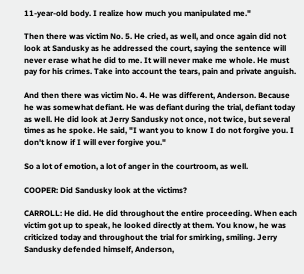11-year-old body. I realize how much you manipulated me."

Then there was victim No. 5. He cried, as well, and once again did not look at Sandusky as he addressed the court, saying the sentence will never erase what he did to me. It will never make me whole. He must pay for his crimes. Take into account the tears, pain and private anguish.

And then there was victim No. 4. He was different, Anderson. Because he was somewhat defiant. He was defiant during the trial, defiant today as well. He did look at Jerry Sandusky not once, not twice, but several times as he spoke. He said, "I want you to know I do not forgive you. I don't know if I will ever forgive you."

So a lot of emotion, a lot of anger in the courtroom, as well.

COOPER: Did Sandusky look at the victims?

CARROLL: He did. He did throughout the entire proceeding. When each victim got up to speak, he looked directly at them. You know, he was criticized today and throughout the trial for smirking, smiling. Jerry Sandusky defended himself, Anderson,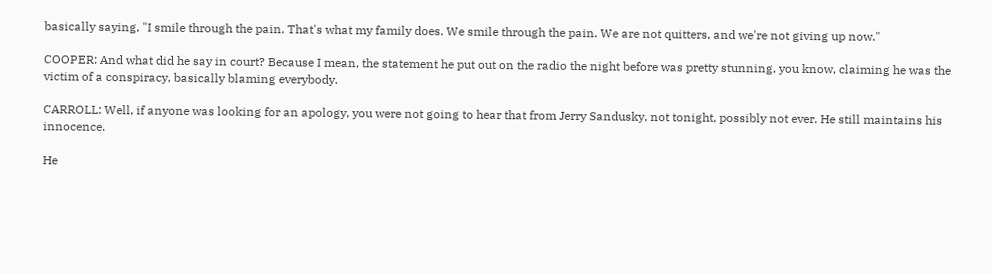basically saying, "I smile through the pain. That's what my family does. We smile through the pain. We are not quitters, and we're not giving up now."

COOPER: And what did he say in court? Because I mean, the statement he put out on the radio the night before was pretty stunning, you know, claiming he was the victim of a conspiracy, basically blaming everybody.

CARROLL: Well, if anyone was looking for an apology, you were not going to hear that from Jerry Sandusky, not tonight, possibly not ever. He still maintains his innocence.

He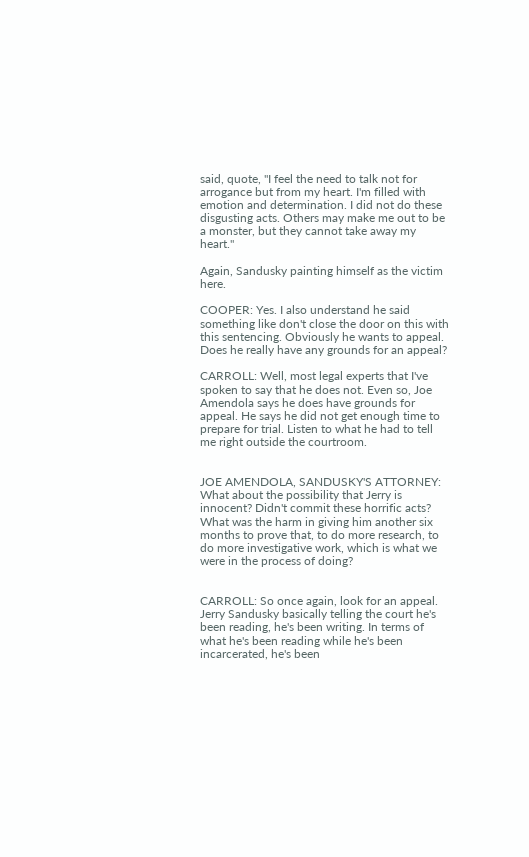said, quote, "I feel the need to talk not for arrogance but from my heart. I'm filled with emotion and determination. I did not do these disgusting acts. Others may make me out to be a monster, but they cannot take away my heart."

Again, Sandusky painting himself as the victim here.

COOPER: Yes. I also understand he said something like don't close the door on this with this sentencing. Obviously he wants to appeal. Does he really have any grounds for an appeal?

CARROLL: Well, most legal experts that I've spoken to say that he does not. Even so, Joe Amendola says he does have grounds for appeal. He says he did not get enough time to prepare for trial. Listen to what he had to tell me right outside the courtroom.


JOE AMENDOLA, SANDUSKY'S ATTORNEY: What about the possibility that Jerry is innocent? Didn't commit these horrific acts? What was the harm in giving him another six months to prove that, to do more research, to do more investigative work, which is what we were in the process of doing?


CARROLL: So once again, look for an appeal. Jerry Sandusky basically telling the court he's been reading, he's been writing. In terms of what he's been reading while he's been incarcerated, he's been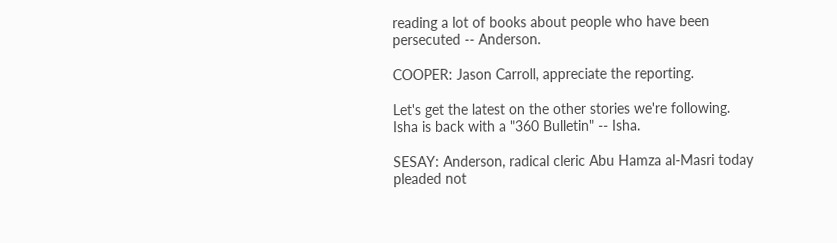reading a lot of books about people who have been persecuted -- Anderson.

COOPER: Jason Carroll, appreciate the reporting.

Let's get the latest on the other stories we're following. Isha is back with a "360 Bulletin" -- Isha.

SESAY: Anderson, radical cleric Abu Hamza al-Masri today pleaded not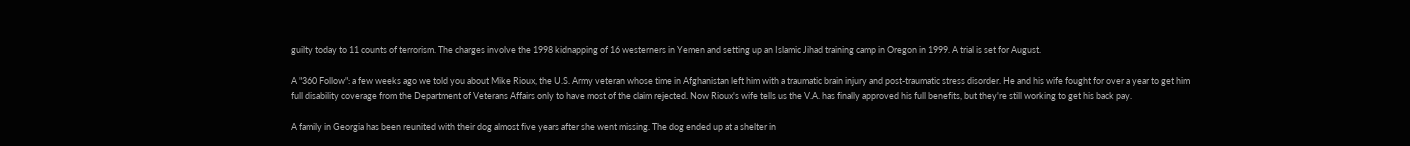guilty today to 11 counts of terrorism. The charges involve the 1998 kidnapping of 16 westerners in Yemen and setting up an Islamic Jihad training camp in Oregon in 1999. A trial is set for August.

A "360 Follow": a few weeks ago we told you about Mike Rioux, the U.S. Army veteran whose time in Afghanistan left him with a traumatic brain injury and post-traumatic stress disorder. He and his wife fought for over a year to get him full disability coverage from the Department of Veterans Affairs only to have most of the claim rejected. Now Rioux's wife tells us the V.A. has finally approved his full benefits, but they're still working to get his back pay.

A family in Georgia has been reunited with their dog almost five years after she went missing. The dog ended up at a shelter in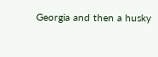Georgia and then a husky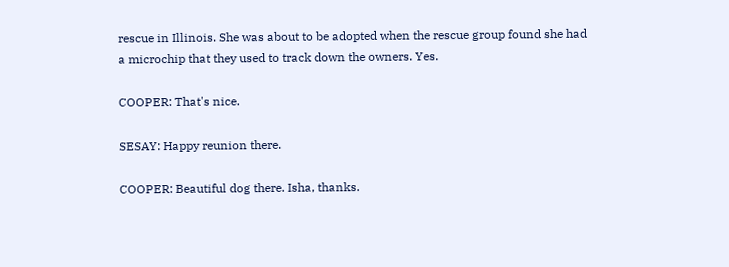rescue in Illinois. She was about to be adopted when the rescue group found she had a microchip that they used to track down the owners. Yes.

COOPER: That's nice.

SESAY: Happy reunion there.

COOPER: Beautiful dog there. Isha, thanks.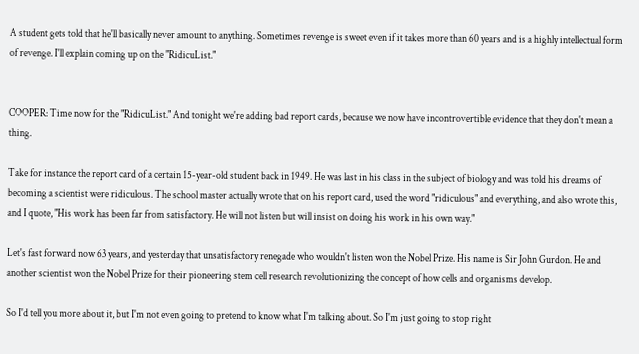A student gets told that he'll basically never amount to anything. Sometimes revenge is sweet even if it takes more than 60 years and is a highly intellectual form of revenge. I'll explain coming up on the "RidicuList."


COOPER: Time now for the "RidicuList." And tonight we're adding bad report cards, because we now have incontrovertible evidence that they don't mean a thing.

Take for instance the report card of a certain 15-year-old student back in 1949. He was last in his class in the subject of biology and was told his dreams of becoming a scientist were ridiculous. The school master actually wrote that on his report card, used the word "ridiculous" and everything, and also wrote this, and I quote, "His work has been far from satisfactory. He will not listen but will insist on doing his work in his own way."

Let's fast forward now 63 years, and yesterday that unsatisfactory renegade who wouldn't listen won the Nobel Prize. His name is Sir John Gurdon. He and another scientist won the Nobel Prize for their pioneering stem cell research revolutionizing the concept of how cells and organisms develop.

So I'd tell you more about it, but I'm not even going to pretend to know what I'm talking about. So I'm just going to stop right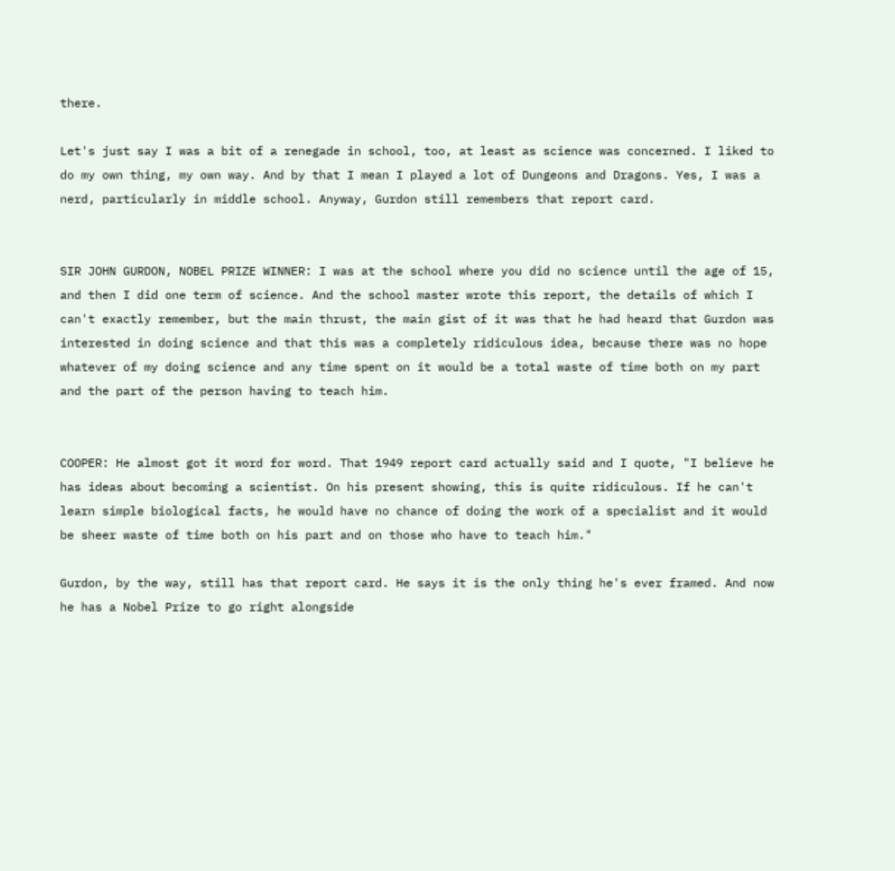there.

Let's just say I was a bit of a renegade in school, too, at least as science was concerned. I liked to do my own thing, my own way. And by that I mean I played a lot of Dungeons and Dragons. Yes, I was a nerd, particularly in middle school. Anyway, Gurdon still remembers that report card.


SIR JOHN GURDON, NOBEL PRIZE WINNER: I was at the school where you did no science until the age of 15, and then I did one term of science. And the school master wrote this report, the details of which I can't exactly remember, but the main thrust, the main gist of it was that he had heard that Gurdon was interested in doing science and that this was a completely ridiculous idea, because there was no hope whatever of my doing science and any time spent on it would be a total waste of time both on my part and the part of the person having to teach him.


COOPER: He almost got it word for word. That 1949 report card actually said and I quote, "I believe he has ideas about becoming a scientist. On his present showing, this is quite ridiculous. If he can't learn simple biological facts, he would have no chance of doing the work of a specialist and it would be sheer waste of time both on his part and on those who have to teach him."

Gurdon, by the way, still has that report card. He says it is the only thing he's ever framed. And now he has a Nobel Prize to go right alongside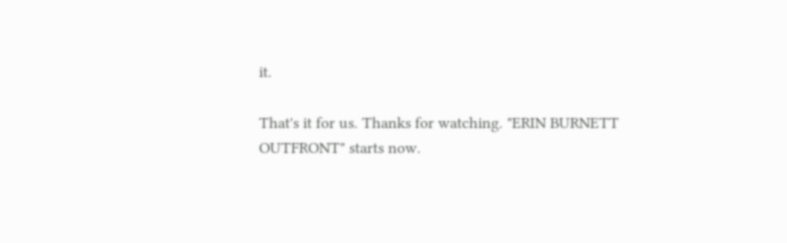it.

That's it for us. Thanks for watching. "ERIN BURNETT OUTFRONT" starts now.